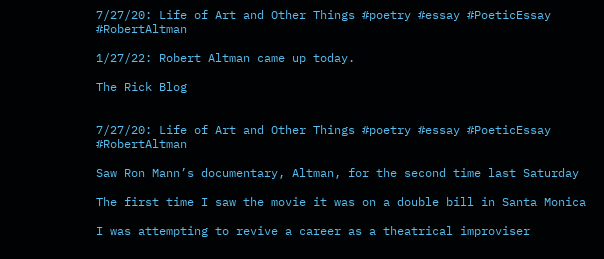7/27/20: Life of Art and Other Things #poetry #essay #PoeticEssay #RobertAltman

1/27/22: Robert Altman came up today.

The Rick Blog


7/27/20: Life of Art and Other Things #poetry #essay #PoeticEssay  #RobertAltman

Saw Ron Mann’s documentary, Altman, for the second time last Saturday

The first time I saw the movie it was on a double bill in Santa Monica

I was attempting to revive a career as a theatrical improviser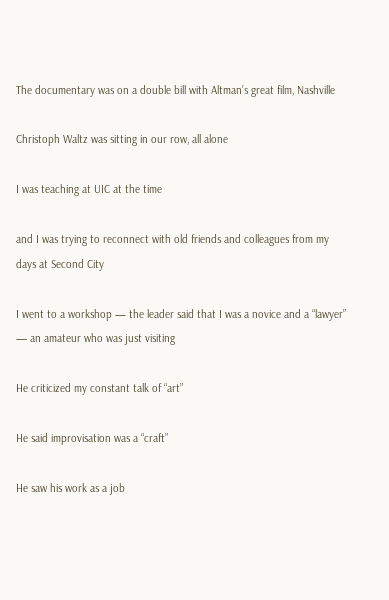The documentary was on a double bill with Altman’s great film, Nashville

Christoph Waltz was sitting in our row, all alone

I was teaching at UIC at the time

and I was trying to reconnect with old friends and colleagues from my days at Second City

I went to a workshop — the leader said that I was a novice and a “lawyer” — an amateur who was just visiting

He criticized my constant talk of “art”

He said improvisation was a “craft”

He saw his work as a job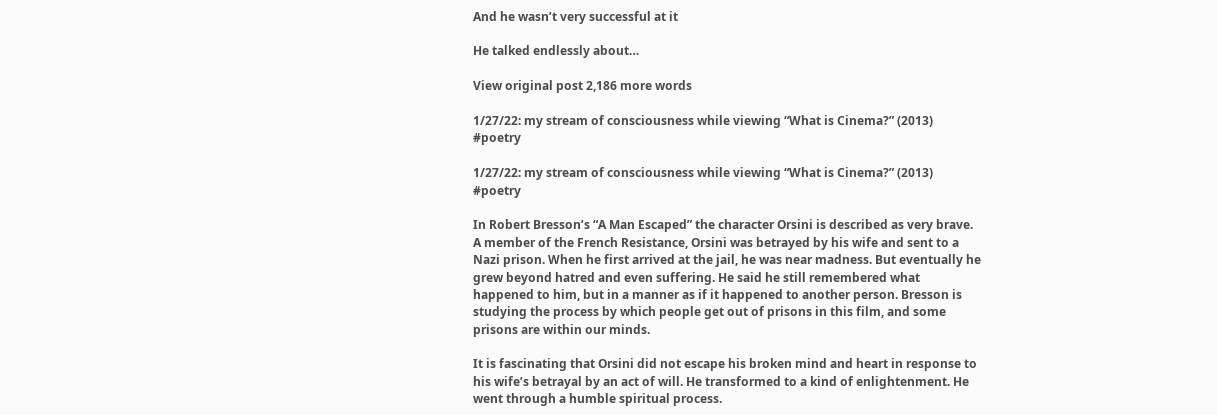And he wasn’t very successful at it

He talked endlessly about…

View original post 2,186 more words

1/27/22: my stream of consciousness while viewing “What is Cinema?” (2013) #poetry

1/27/22: my stream of consciousness while viewing “What is Cinema?” (2013) #poetry

In Robert Bresson’s “A Man Escaped” the character Orsini is described as very brave. A member of the French Resistance, Orsini was betrayed by his wife and sent to a Nazi prison. When he first arrived at the jail, he was near madness. But eventually he grew beyond hatred and even suffering. He said he still remembered what happened to him, but in a manner as if it happened to another person. Bresson is studying the process by which people get out of prisons in this film, and some prisons are within our minds.

It is fascinating that Orsini did not escape his broken mind and heart in response to his wife’s betrayal by an act of will. He transformed to a kind of enlightenment. He went through a humble spiritual process.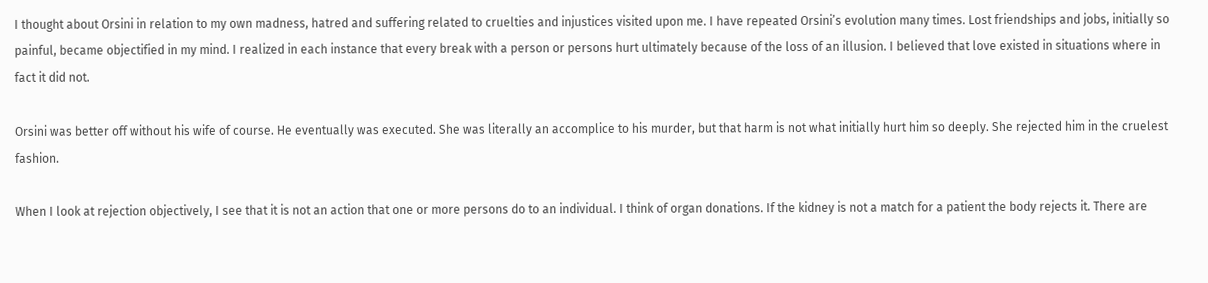I thought about Orsini in relation to my own madness, hatred and suffering related to cruelties and injustices visited upon me. I have repeated Orsini’s evolution many times. Lost friendships and jobs, initially so painful, became objectified in my mind. I realized in each instance that every break with a person or persons hurt ultimately because of the loss of an illusion. I believed that love existed in situations where in fact it did not.

Orsini was better off without his wife of course. He eventually was executed. She was literally an accomplice to his murder, but that harm is not what initially hurt him so deeply. She rejected him in the cruelest fashion.

When I look at rejection objectively, I see that it is not an action that one or more persons do to an individual. I think of organ donations. If the kidney is not a match for a patient the body rejects it. There are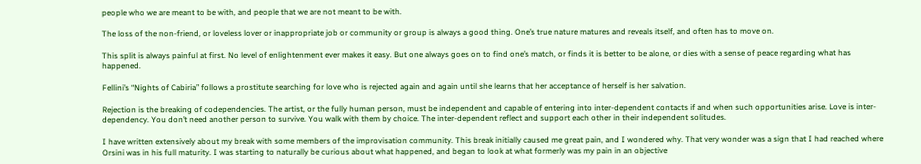people who we are meant to be with, and people that we are not meant to be with.

The loss of the non-friend, or loveless lover or inappropriate job or community or group is always a good thing. One’s true nature matures and reveals itself, and often has to move on.

This split is always painful at first. No level of enlightenment ever makes it easy. But one always goes on to find one’s match, or finds it is better to be alone, or dies with a sense of peace regarding what has happened.

Fellini’s “Nights of Cabiria” follows a prostitute searching for love who is rejected again and again until she learns that her acceptance of herself is her salvation.

Rejection is the breaking of codependencies. The artist, or the fully human person, must be independent and capable of entering into inter-dependent contacts if and when such opportunities arise. Love is inter-dependency. You don’t need another person to survive. You walk with them by choice. The inter-dependent reflect and support each other in their independent solitudes.

I have written extensively about my break with some members of the improvisation community. This break initially caused me great pain, and I wondered why. That very wonder was a sign that I had reached where Orsini was in his full maturity. I was starting to naturally be curious about what happened, and began to look at what formerly was my pain in an objective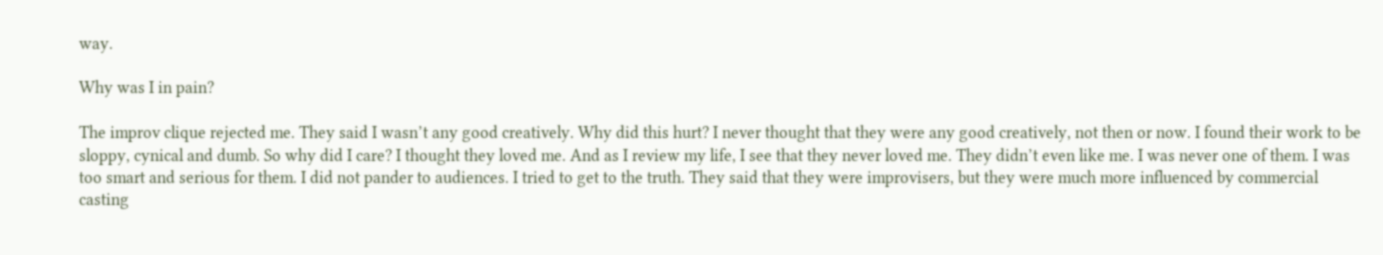way.

Why was I in pain?

The improv clique rejected me. They said I wasn’t any good creatively. Why did this hurt? I never thought that they were any good creatively, not then or now. I found their work to be sloppy, cynical and dumb. So why did I care? I thought they loved me. And as I review my life, I see that they never loved me. They didn’t even like me. I was never one of them. I was too smart and serious for them. I did not pander to audiences. I tried to get to the truth. They said that they were improvisers, but they were much more influenced by commercial casting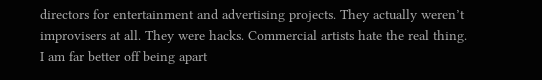directors for entertainment and advertising projects. They actually weren’t improvisers at all. They were hacks. Commercial artists hate the real thing. I am far better off being apart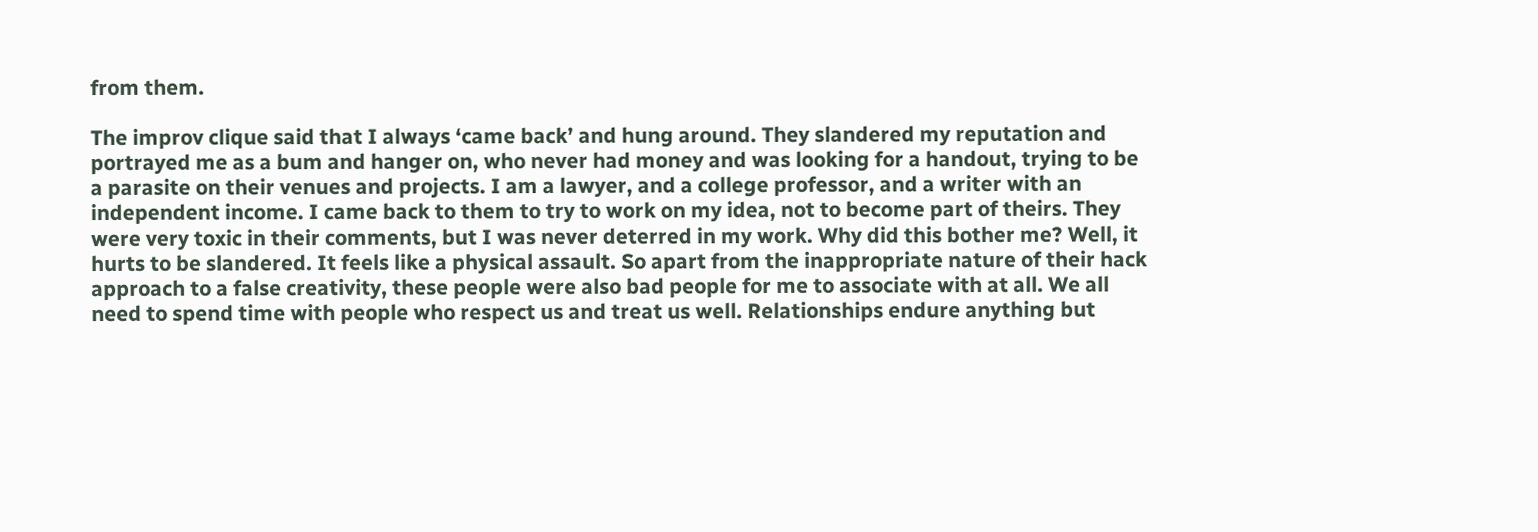from them.

The improv clique said that I always ‘came back’ and hung around. They slandered my reputation and portrayed me as a bum and hanger on, who never had money and was looking for a handout, trying to be a parasite on their venues and projects. I am a lawyer, and a college professor, and a writer with an independent income. I came back to them to try to work on my idea, not to become part of theirs. They were very toxic in their comments, but I was never deterred in my work. Why did this bother me? Well, it hurts to be slandered. It feels like a physical assault. So apart from the inappropriate nature of their hack approach to a false creativity, these people were also bad people for me to associate with at all. We all need to spend time with people who respect us and treat us well. Relationships endure anything but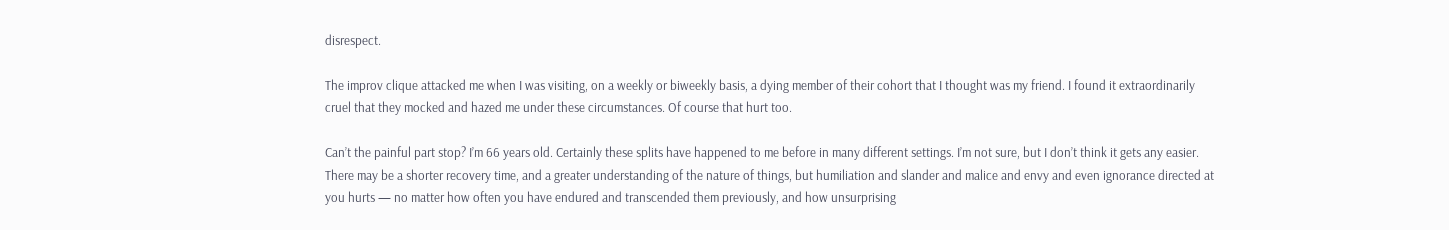disrespect.

The improv clique attacked me when I was visiting, on a weekly or biweekly basis, a dying member of their cohort that I thought was my friend. I found it extraordinarily cruel that they mocked and hazed me under these circumstances. Of course that hurt too.

Can’t the painful part stop? I’m 66 years old. Certainly these splits have happened to me before in many different settings. I’m not sure, but I don’t think it gets any easier. There may be a shorter recovery time, and a greater understanding of the nature of things, but humiliation and slander and malice and envy and even ignorance directed at you hurts — no matter how often you have endured and transcended them previously, and how unsurprising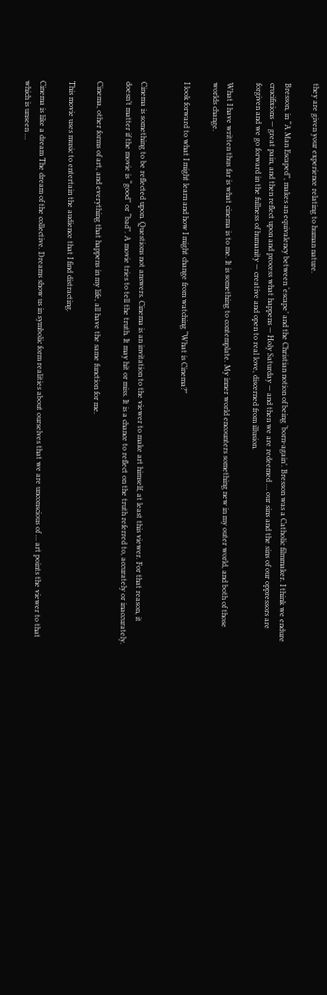they are given your experience relating to human nature.

Bresson, in “A Man Escaped”, makes an equivalency between ‘escape’ and the Christian notion of being ‘born-again’. Bresson was a Catholic filmmaker. I think we endure crucifixions — great pain, and then reflect upon and process what happens — Holy Saturday — and then we are redeemed … our sins and the sins of our oppressors are forgiven and we go forward in the fullness of humanity — creative and open to real love, discerned from illusion.

What I have written thus far is what cinema is to me. It is something to contemplate. My inner world encounters something new in my outer world, and both of those worlds change.

I look forward to what I might learn and how I might change from watching “What is Cinema?”


Cinema is something to be reflected upon. Questions not answers. Cinema is an invitation to the viewer to make art himself, at least this viewer. For that reason, it doesn’t matter if the movie is “good” or “bad”. A movie tries to tell the truth. It may hit or miss. It is a chance to reflect on the truth referred to, accurately or inaccurately.

Cinema, other forms of art, and everything that happens in my life, all have the same function for me.

This movie uses music to entertain the audience that I find distracting.

Cinema is like a dream The dream of the collective. Dreams show us in symbolic form realities about ourselves that we are unconscious of … art points the viewer to that which is unseen …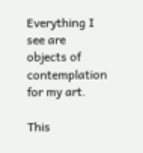Everything I see are objects of contemplation for my art.

This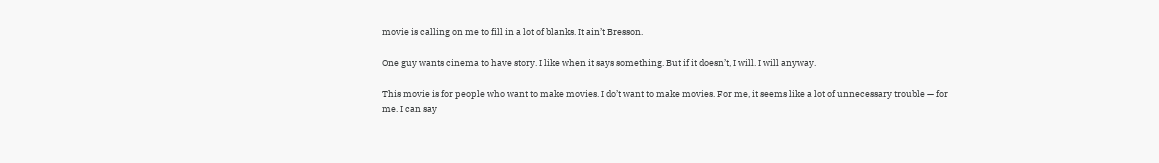movie is calling on me to fill in a lot of blanks. It ain’t Bresson.

One guy wants cinema to have story. I like when it says something. But if it doesn’t, I will. I will anyway.

This movie is for people who want to make movies. I do’t want to make movies. For me, it seems like a lot of unnecessary trouble — for me. I can say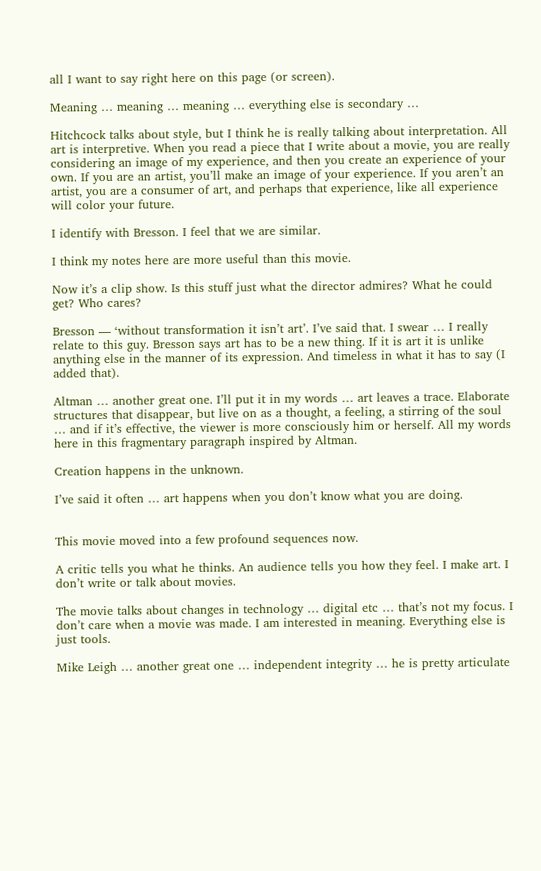all I want to say right here on this page (or screen).

Meaning … meaning … meaning … everything else is secondary …

Hitchcock talks about style, but I think he is really talking about interpretation. All art is interpretive. When you read a piece that I write about a movie, you are really considering an image of my experience, and then you create an experience of your own. If you are an artist, you’ll make an image of your experience. If you aren’t an artist, you are a consumer of art, and perhaps that experience, like all experience will color your future.

I identify with Bresson. I feel that we are similar.

I think my notes here are more useful than this movie.

Now it’s a clip show. Is this stuff just what the director admires? What he could get? Who cares?

Bresson — ‘without transformation it isn’t art’. I’ve said that. I swear … I really relate to this guy. Bresson says art has to be a new thing. If it is art it is unlike anything else in the manner of its expression. And timeless in what it has to say (I added that).

Altman … another great one. I’ll put it in my words … art leaves a trace. Elaborate structures that disappear, but live on as a thought, a feeling, a stirring of the soul … and if it’s effective, the viewer is more consciously him or herself. All my words here in this fragmentary paragraph inspired by Altman.

Creation happens in the unknown.

I’ve said it often … art happens when you don’t know what you are doing.


This movie moved into a few profound sequences now.

A critic tells you what he thinks. An audience tells you how they feel. I make art. I don’t write or talk about movies.

The movie talks about changes in technology … digital etc … that’s not my focus. I don’t care when a movie was made. I am interested in meaning. Everything else is just tools.

Mike Leigh … another great one … independent integrity … he is pretty articulate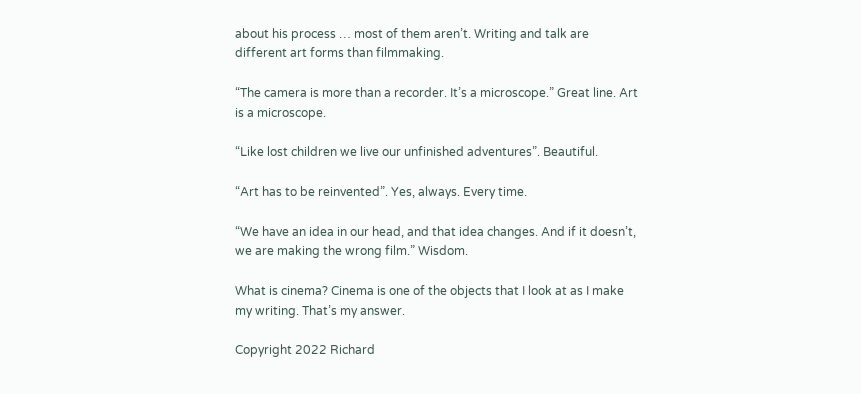about his process … most of them aren’t. Writing and talk are different art forms than filmmaking.

“The camera is more than a recorder. It’s a microscope.” Great line. Art is a microscope.

“Like lost children we live our unfinished adventures”. Beautiful.

“Art has to be reinvented”. Yes, always. Every time.

“We have an idea in our head, and that idea changes. And if it doesn’t, we are making the wrong film.” Wisdom.

What is cinema? Cinema is one of the objects that I look at as I make my writing. That’s my answer.

Copyright 2022 Richard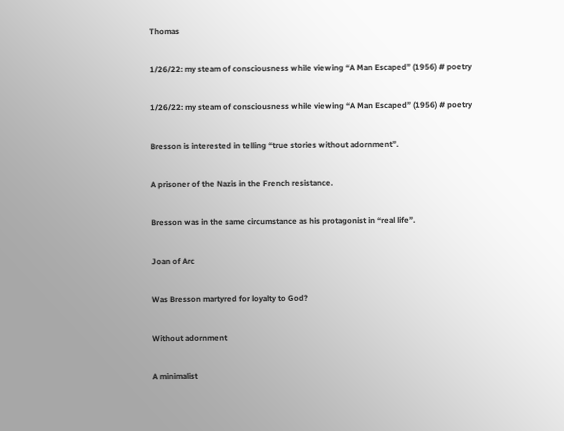Thomas

1/26/22: my steam of consciousness while viewing “A Man Escaped” (1956) # poetry

1/26/22: my steam of consciousness while viewing “A Man Escaped” (1956) # poetry

Bresson is interested in telling “true stories without adornment”.

A prisoner of the Nazis in the French resistance.

Bresson was in the same circumstance as his protagonist in “real life”.

Joan of Arc

Was Bresson martyred for loyalty to God?

Without adornment

A minimalist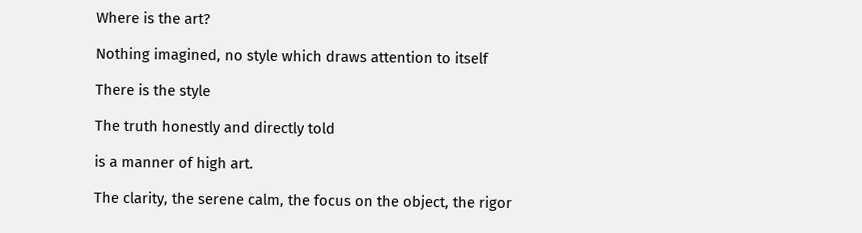Where is the art?

Nothing imagined, no style which draws attention to itself

There is the style

The truth honestly and directly told

is a manner of high art.

The clarity, the serene calm, the focus on the object, the rigor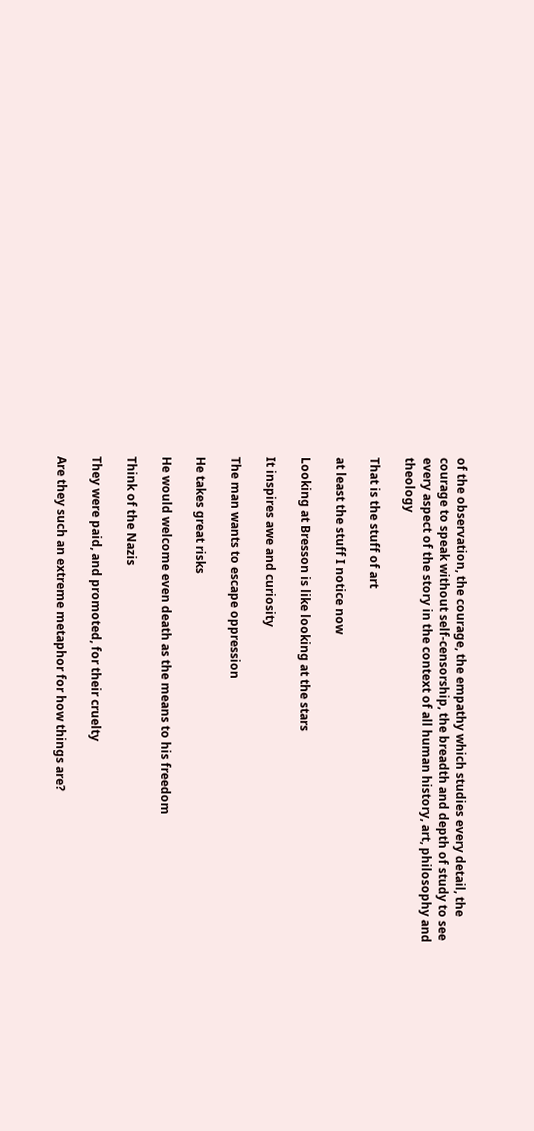of the observation, the courage, the empathy which studies every detail, the courage to speak without self-censorship, the breadth and depth of study to see every aspect of the story in the context of all human history, art, philosophy and theology

That is the stuff of art

at least the stuff I notice now

Looking at Bresson is like looking at the stars

It inspires awe and curiosity

The man wants to escape oppression

He takes great risks

He would welcome even death as the means to his freedom

Think of the Nazis

They were paid, and promoted, for their cruelty

Are they such an extreme metaphor for how things are?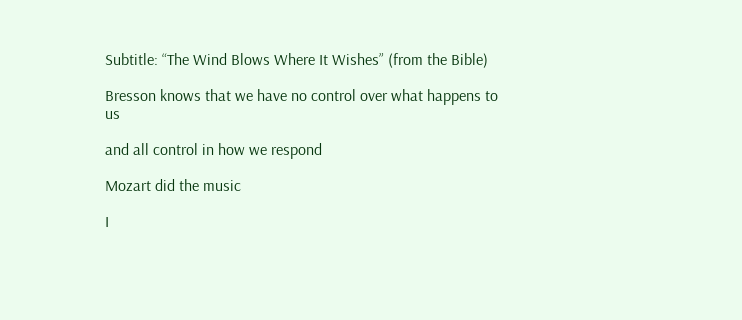Subtitle: “The Wind Blows Where It Wishes” (from the Bible)

Bresson knows that we have no control over what happens to us

and all control in how we respond

Mozart did the music

I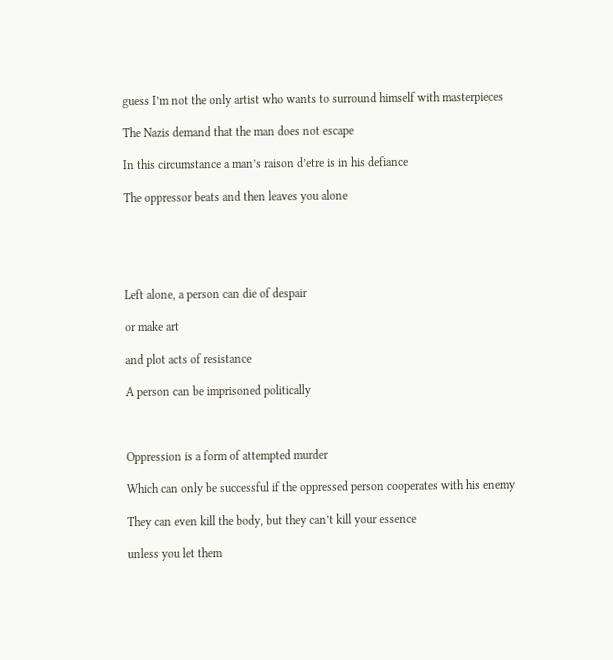guess I’m not the only artist who wants to surround himself with masterpieces

The Nazis demand that the man does not escape

In this circumstance a man’s raison d’etre is in his defiance

The oppressor beats and then leaves you alone





Left alone, a person can die of despair

or make art

and plot acts of resistance

A person can be imprisoned politically



Oppression is a form of attempted murder

Which can only be successful if the oppressed person cooperates with his enemy

They can even kill the body, but they can’t kill your essence

unless you let them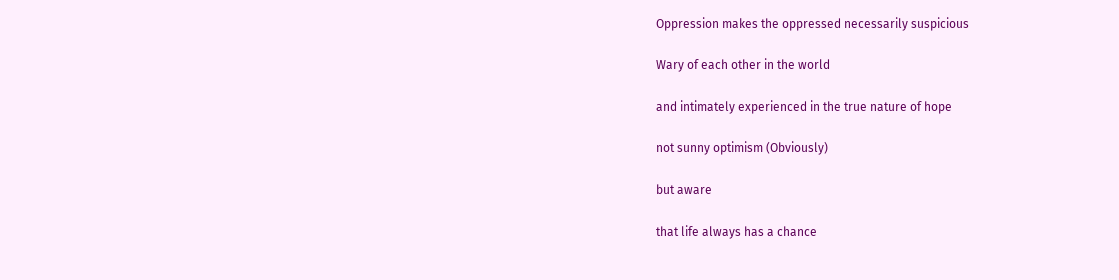Oppression makes the oppressed necessarily suspicious

Wary of each other in the world

and intimately experienced in the true nature of hope

not sunny optimism (Obviously)

but aware

that life always has a chance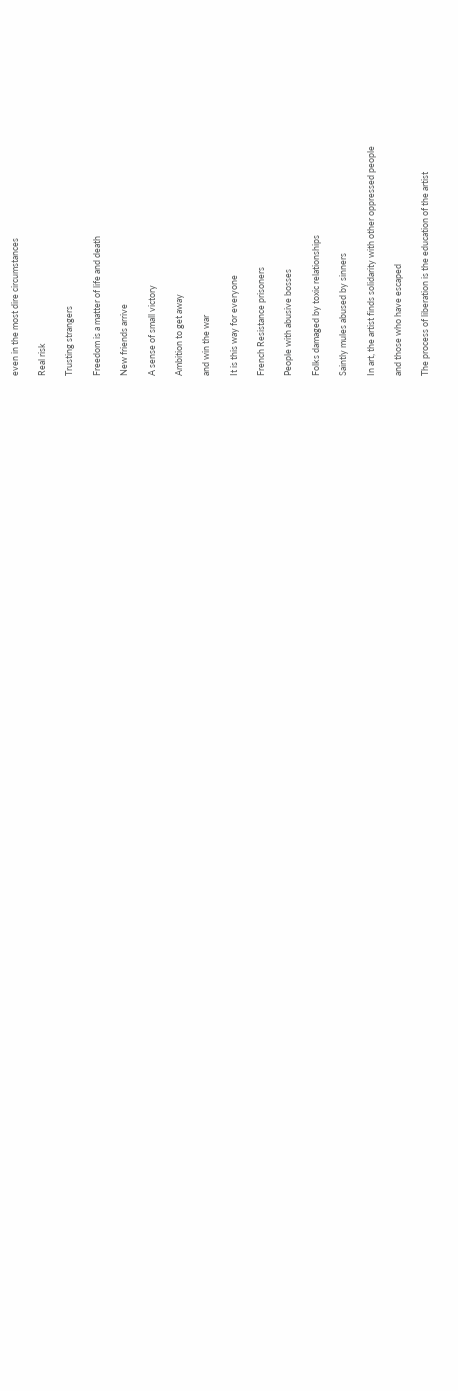even in the most dire circumstances

Real risk

Trusting strangers

Freedom is a matter of life and death

New friends arrive

A sense of small victory

Ambition to get away

and win the war

It is this way for everyone

French Resistance prisoners

People with abusive bosses

Folks damaged by toxic relationships

Saintly mules abused by sinners

In art, the artist finds solidarity with other oppressed people

and those who have escaped

The process of liberation is the education of the artist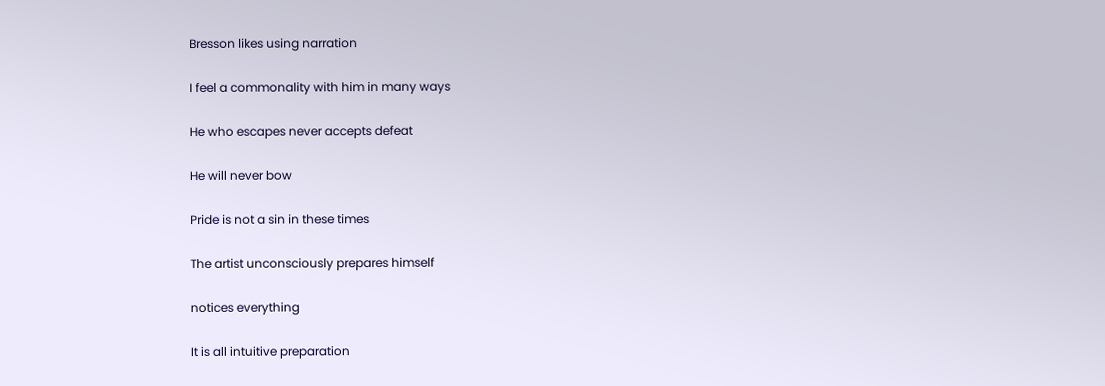Bresson likes using narration

I feel a commonality with him in many ways

He who escapes never accepts defeat

He will never bow

Pride is not a sin in these times

The artist unconsciously prepares himself

notices everything

It is all intuitive preparation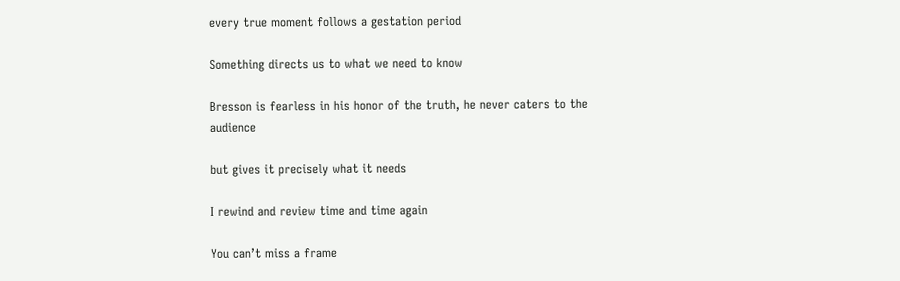every true moment follows a gestation period

Something directs us to what we need to know

Bresson is fearless in his honor of the truth, he never caters to the audience

but gives it precisely what it needs

I rewind and review time and time again

You can’t miss a frame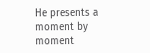He presents a moment by moment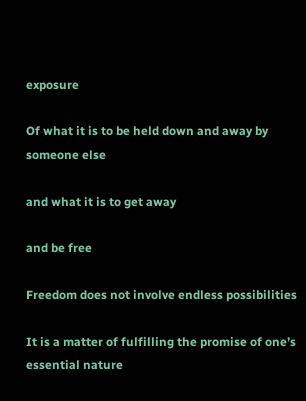exposure

Of what it is to be held down and away by someone else

and what it is to get away

and be free

Freedom does not involve endless possibilities

It is a matter of fulfilling the promise of one’s essential nature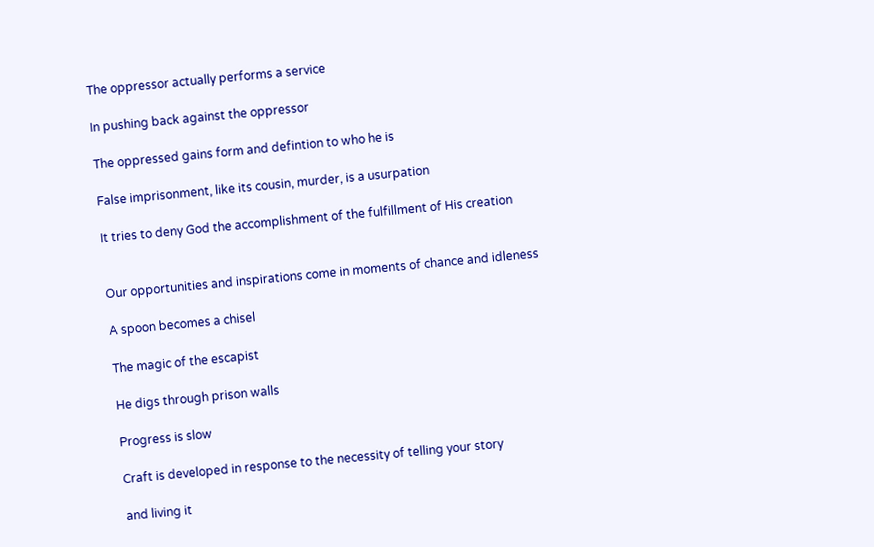The oppressor actually performs a service

In pushing back against the oppressor

The oppressed gains form and defintion to who he is

False imprisonment, like its cousin, murder, is a usurpation

It tries to deny God the accomplishment of the fulfillment of His creation


Our opportunities and inspirations come in moments of chance and idleness

A spoon becomes a chisel

The magic of the escapist

He digs through prison walls

Progress is slow

Craft is developed in response to the necessity of telling your story

and living it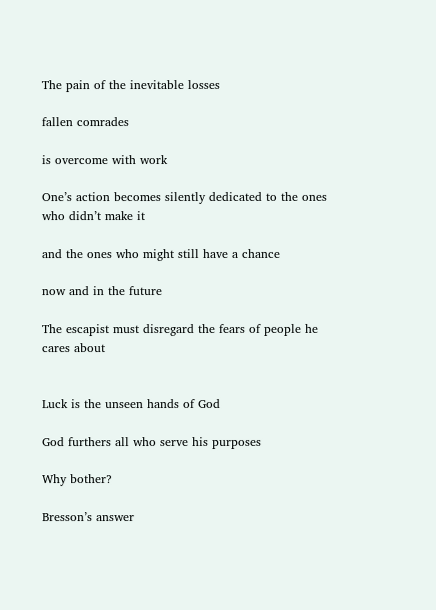The pain of the inevitable losses

fallen comrades

is overcome with work

One’s action becomes silently dedicated to the ones who didn’t make it

and the ones who might still have a chance

now and in the future

The escapist must disregard the fears of people he cares about


Luck is the unseen hands of God

God furthers all who serve his purposes

Why bother?

Bresson’s answer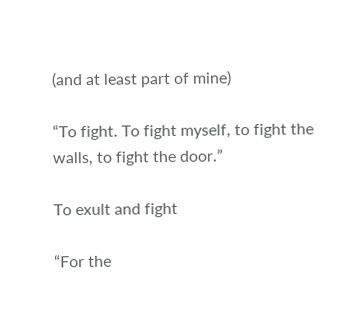(and at least part of mine)

“To fight. To fight myself, to fight the walls, to fight the door.”

To exult and fight

“For the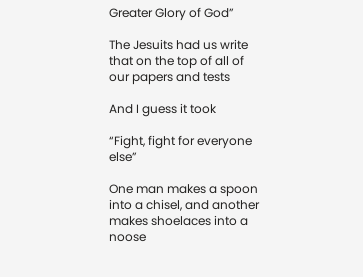Greater Glory of God”

The Jesuits had us write that on the top of all of our papers and tests

And I guess it took

“Fight, fight for everyone else”

One man makes a spoon into a chisel, and another makes shoelaces into a noose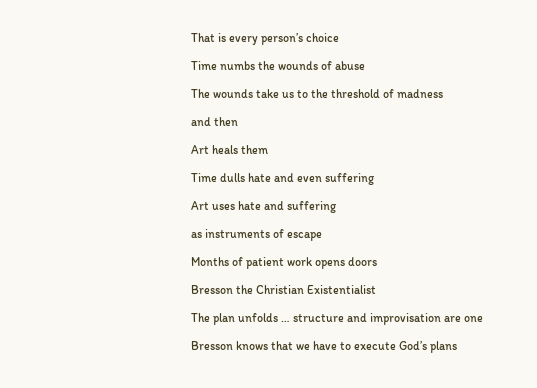That is every person’s choice

Time numbs the wounds of abuse

The wounds take us to the threshold of madness

and then

Art heals them

Time dulls hate and even suffering

Art uses hate and suffering

as instruments of escape

Months of patient work opens doors

Bresson the Christian Existentialist

The plan unfolds … structure and improvisation are one

Bresson knows that we have to execute God’s plans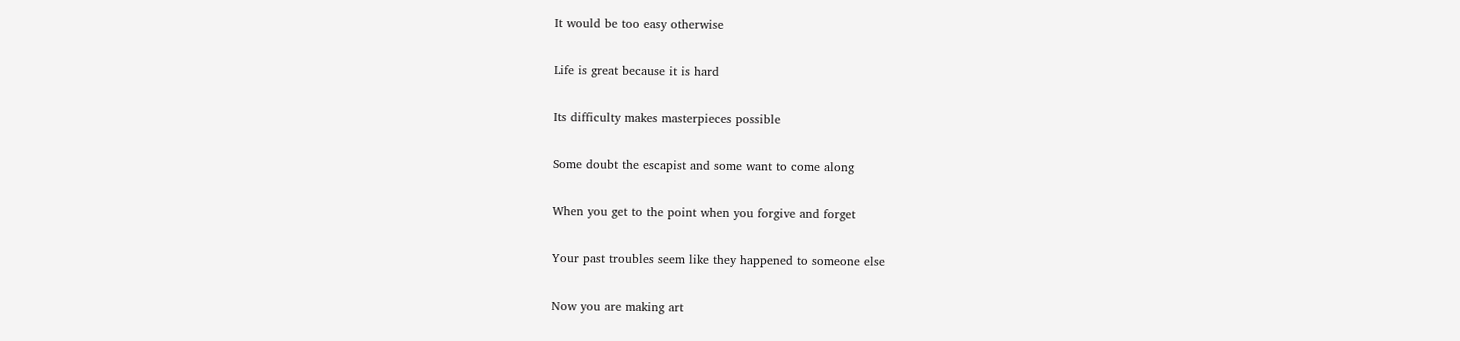It would be too easy otherwise

Life is great because it is hard

Its difficulty makes masterpieces possible

Some doubt the escapist and some want to come along

When you get to the point when you forgive and forget

Your past troubles seem like they happened to someone else

Now you are making art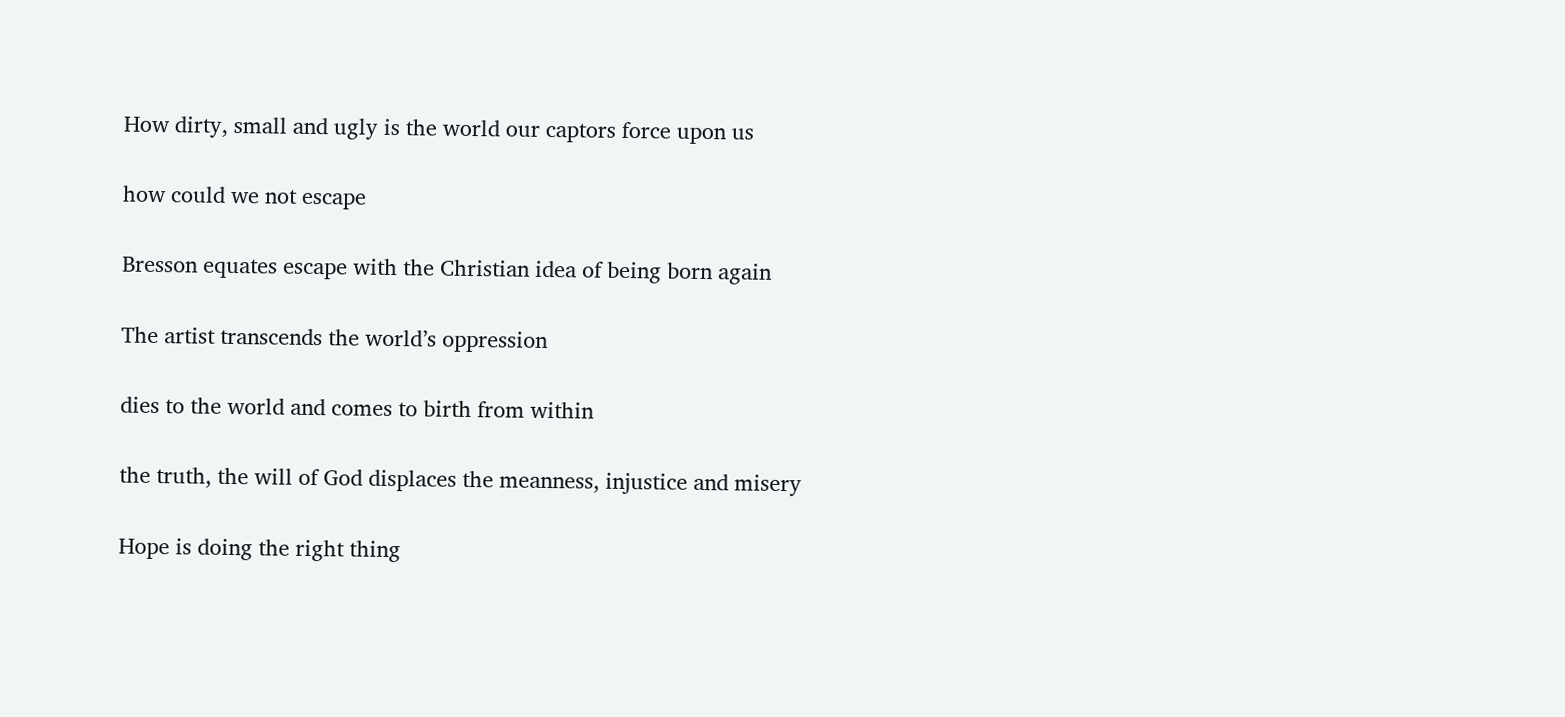How dirty, small and ugly is the world our captors force upon us

how could we not escape

Bresson equates escape with the Christian idea of being born again

The artist transcends the world’s oppression

dies to the world and comes to birth from within

the truth, the will of God displaces the meanness, injustice and misery

Hope is doing the right thing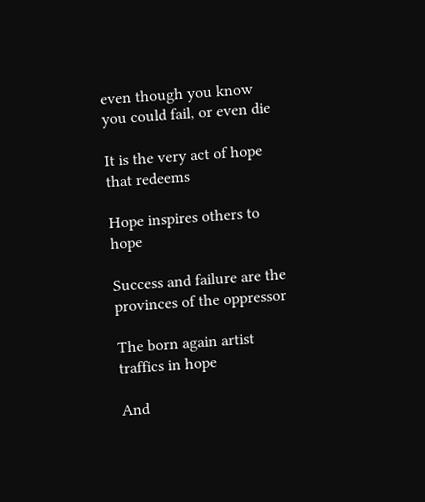even though you know you could fail, or even die

It is the very act of hope that redeems

Hope inspires others to hope

Success and failure are the provinces of the oppressor

The born again artist traffics in hope

And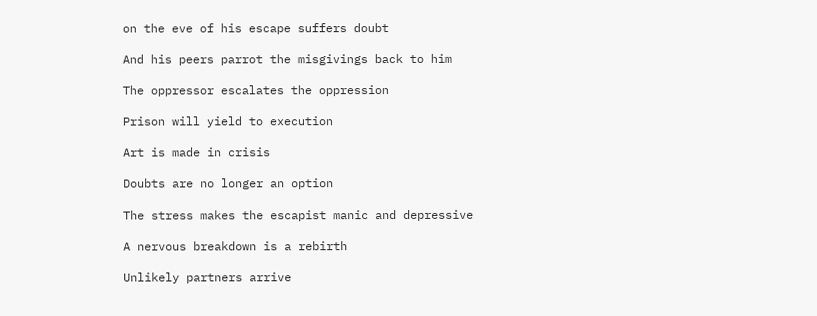on the eve of his escape suffers doubt

And his peers parrot the misgivings back to him

The oppressor escalates the oppression

Prison will yield to execution

Art is made in crisis

Doubts are no longer an option

The stress makes the escapist manic and depressive

A nervous breakdown is a rebirth

Unlikely partners arrive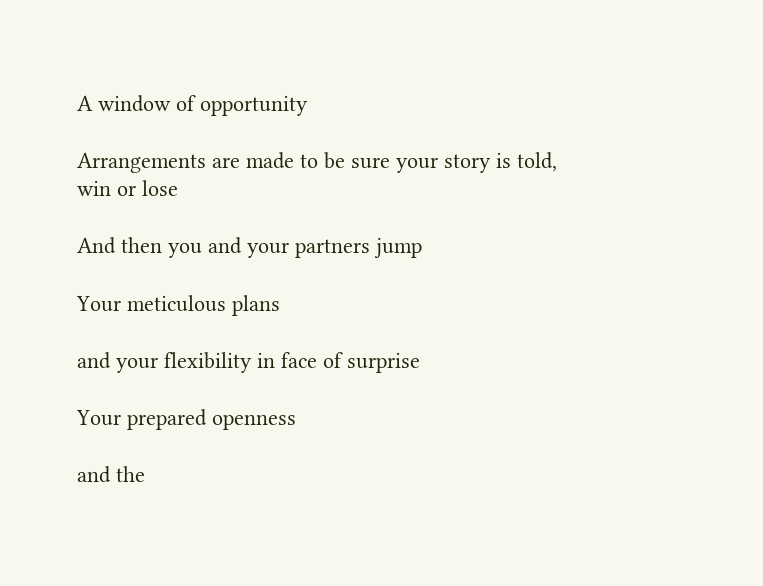A window of opportunity

Arrangements are made to be sure your story is told, win or lose

And then you and your partners jump

Your meticulous plans

and your flexibility in face of surprise

Your prepared openness

and the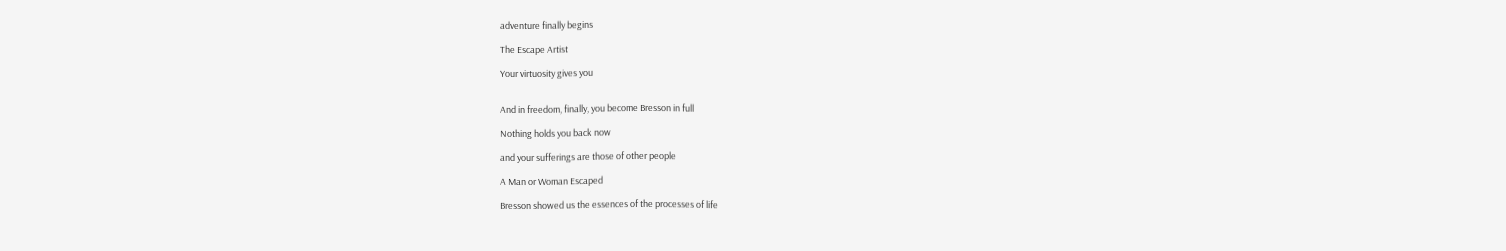adventure finally begins

The Escape Artist

Your virtuosity gives you


And in freedom, finally, you become Bresson in full

Nothing holds you back now

and your sufferings are those of other people

A Man or Woman Escaped

Bresson showed us the essences of the processes of life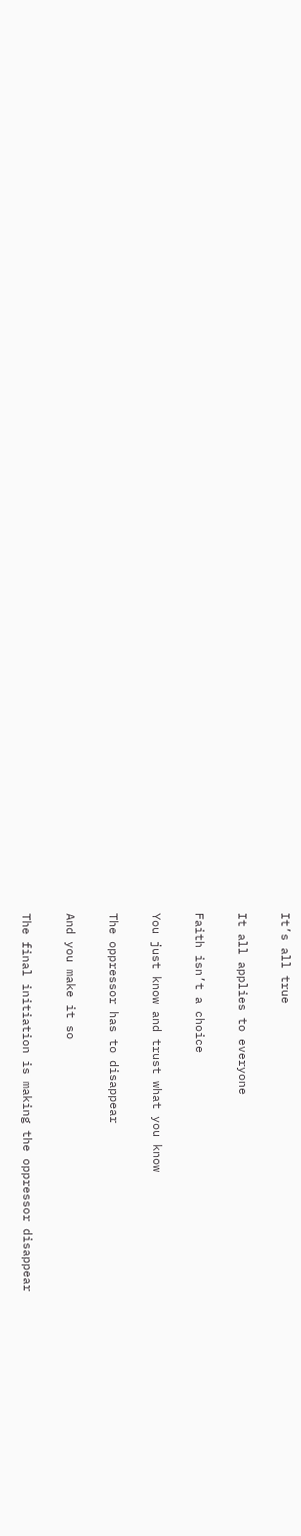It’s all true

It all applies to everyone

Faith isn’t a choice

You just know and trust what you know

The oppressor has to disappear

And you make it so

The final initiation is making the oppressor disappear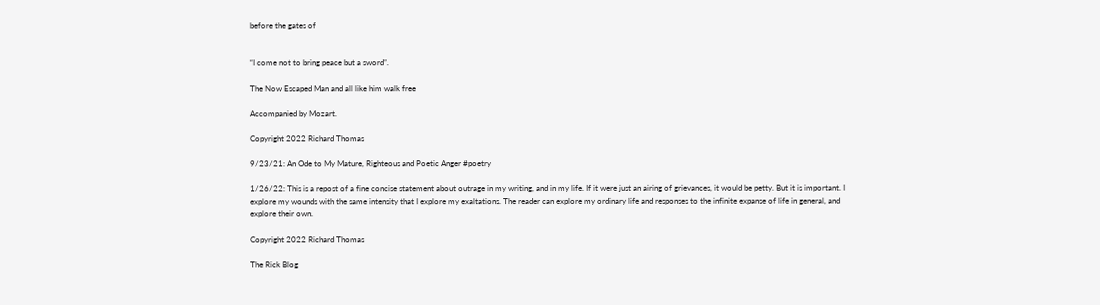before the gates of


“I come not to bring peace but a sword”.

The Now Escaped Man and all like him walk free

Accompanied by Mozart.

Copyright 2022 Richard Thomas

9/23/21: An Ode to My Mature, Righteous and Poetic Anger #poetry

1/26/22: This is a repost of a fine concise statement about outrage in my writing, and in my life. If it were just an airing of grievances, it would be petty. But it is important. I explore my wounds with the same intensity that I explore my exaltations. The reader can explore my ordinary life and responses to the infinite expanse of life in general, and explore their own.

Copyright 2022 Richard Thomas

The Rick Blog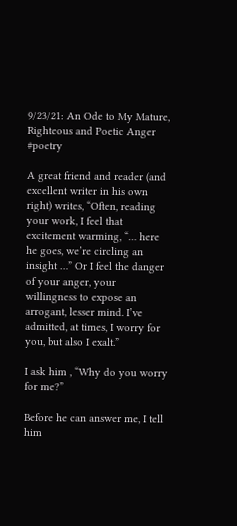9/23/21: An Ode to My Mature, Righteous and Poetic Anger #poetry

A great friend and reader (and excellent writer in his own right) writes, “Often, reading your work, I feel that excitement warming, “… here he goes, we’re circling an insight …” Or I feel the danger of your anger, your willingness to expose an arrogant, lesser mind. I’ve admitted, at times, I worry for you, but also I exalt.”

I ask him , “Why do you worry for me?”

Before he can answer me, I tell him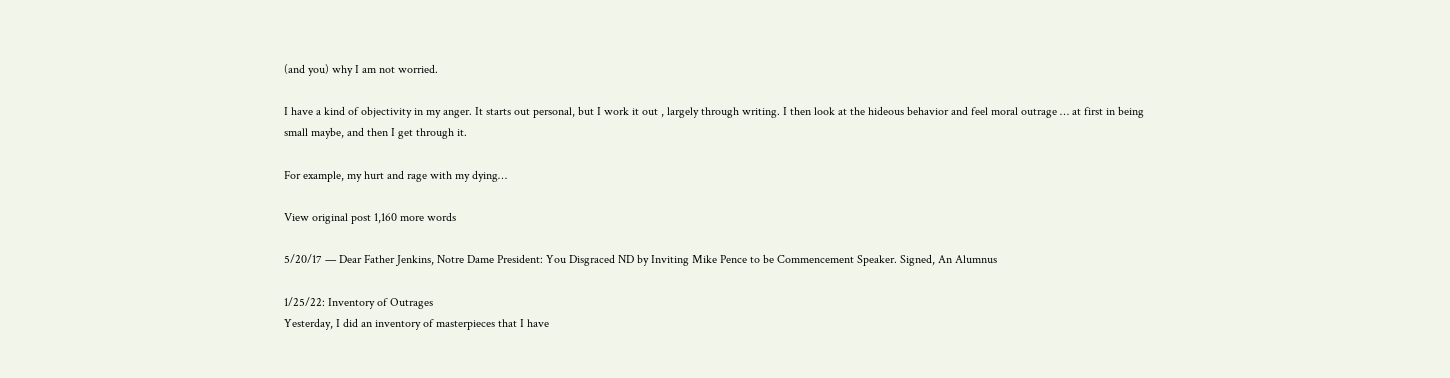(and you) why I am not worried.

I have a kind of objectivity in my anger. It starts out personal, but I work it out , largely through writing. I then look at the hideous behavior and feel moral outrage … at first in being small maybe, and then I get through it.

For example, my hurt and rage with my dying…

View original post 1,160 more words

5/20/17 — Dear Father Jenkins, Notre Dame President: You Disgraced ND by Inviting Mike Pence to be Commencement Speaker. Signed, An Alumnus

1/25/22: Inventory of Outrages
Yesterday, I did an inventory of masterpieces that I have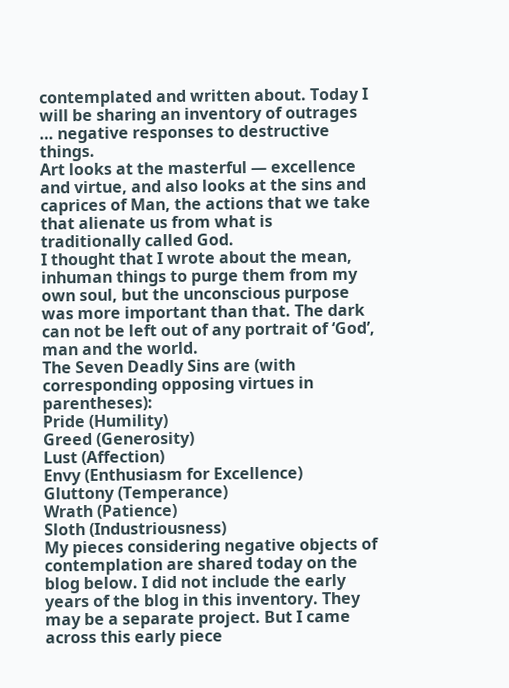contemplated and written about. Today I will be sharing an inventory of outrages … negative responses to destructive things.
Art looks at the masterful — excellence and virtue, and also looks at the sins and caprices of Man, the actions that we take that alienate us from what is traditionally called God.
I thought that I wrote about the mean, inhuman things to purge them from my own soul, but the unconscious purpose was more important than that. The dark can not be left out of any portrait of ‘God’, man and the world.
The Seven Deadly Sins are (with corresponding opposing virtues in parentheses):
Pride (Humility)
Greed (Generosity)
Lust (Affection)
Envy (Enthusiasm for Excellence)
Gluttony (Temperance)
Wrath (Patience)
Sloth (Industriousness)
My pieces considering negative objects of contemplation are shared today on the blog below. I did not include the early years of the blog in this inventory. They may be a separate project. But I came across this early piece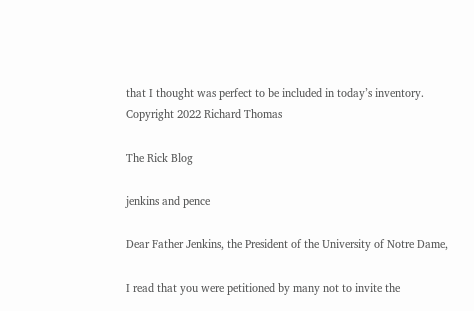that I thought was perfect to be included in today’s inventory.
Copyright 2022 Richard Thomas

The Rick Blog

jenkins and pence

Dear Father Jenkins, the President of the University of Notre Dame,

I read that you were petitioned by many not to invite the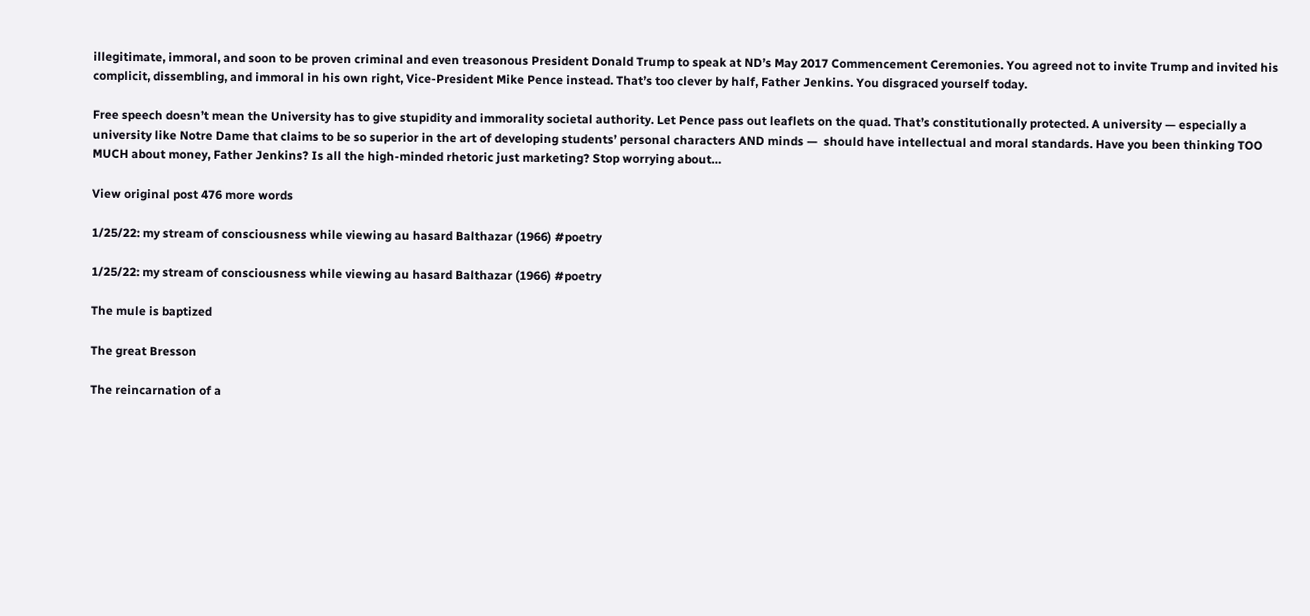illegitimate, immoral, and soon to be proven criminal and even treasonous President Donald Trump to speak at ND’s May 2017 Commencement Ceremonies. You agreed not to invite Trump and invited his complicit, dissembling, and immoral in his own right, Vice-President Mike Pence instead. That’s too clever by half, Father Jenkins. You disgraced yourself today.

Free speech doesn’t mean the University has to give stupidity and immorality societal authority. Let Pence pass out leaflets on the quad. That’s constitutionally protected. A university — especially a university like Notre Dame that claims to be so superior in the art of developing students’ personal characters AND minds —  should have intellectual and moral standards. Have you been thinking TOO MUCH about money, Father Jenkins? Is all the high-minded rhetoric just marketing? Stop worrying about…

View original post 476 more words

1/25/22: my stream of consciousness while viewing au hasard Balthazar (1966) #poetry

1/25/22: my stream of consciousness while viewing au hasard Balthazar (1966) #poetry

The mule is baptized

The great Bresson

The reincarnation of a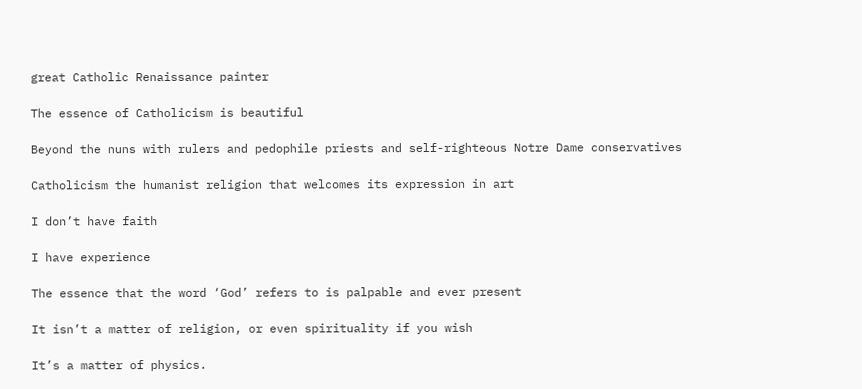great Catholic Renaissance painter

The essence of Catholicism is beautiful

Beyond the nuns with rulers and pedophile priests and self-righteous Notre Dame conservatives

Catholicism the humanist religion that welcomes its expression in art

I don’t have faith

I have experience

The essence that the word ‘God’ refers to is palpable and ever present

It isn’t a matter of religion, or even spirituality if you wish

It’s a matter of physics.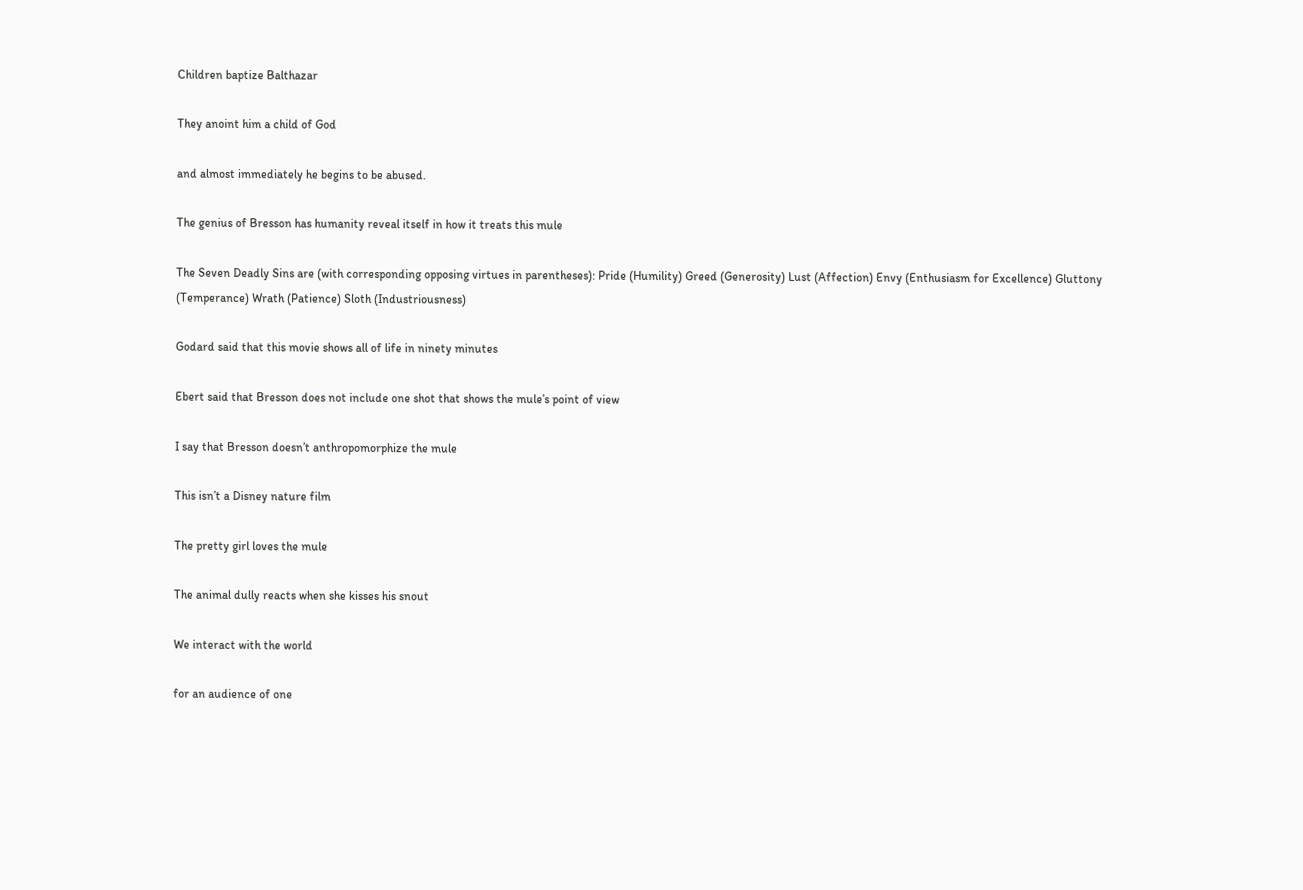Children baptize Balthazar

They anoint him a child of God

and almost immediately he begins to be abused.

The genius of Bresson has humanity reveal itself in how it treats this mule

The Seven Deadly Sins are (with corresponding opposing virtues in parentheses): Pride (Humility) Greed (Generosity) Lust (Affection) Envy (Enthusiasm for Excellence) Gluttony (Temperance) Wrath (Patience) Sloth (Industriousness)

Godard said that this movie shows all of life in ninety minutes

Ebert said that Bresson does not include one shot that shows the mule’s point of view

I say that Bresson doesn’t anthropomorphize the mule

This isn’t a Disney nature film

The pretty girl loves the mule

The animal dully reacts when she kisses his snout

We interact with the world

for an audience of one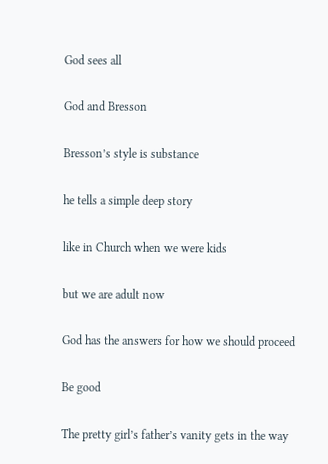God sees all

God and Bresson

Bresson’s style is substance

he tells a simple deep story

like in Church when we were kids

but we are adult now

God has the answers for how we should proceed

Be good

The pretty girl’s father’s vanity gets in the way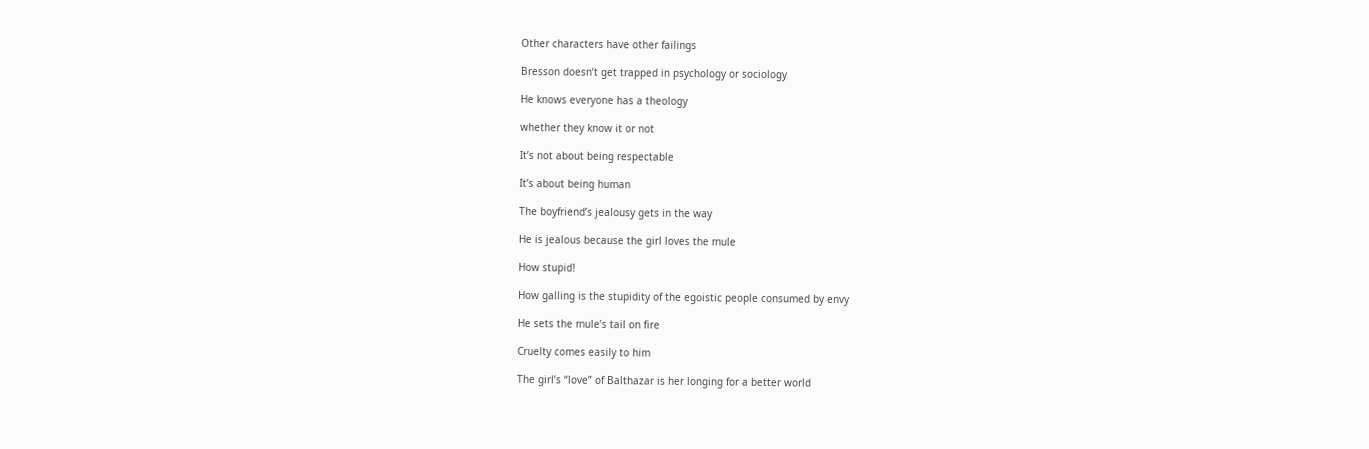Other characters have other failings

Bresson doesn’t get trapped in psychology or sociology

He knows everyone has a theology

whether they know it or not

It’s not about being respectable

It’s about being human

The boyfriend’s jealousy gets in the way

He is jealous because the girl loves the mule

How stupid!

How galling is the stupidity of the egoistic people consumed by envy

He sets the mule’s tail on fire

Cruelty comes easily to him

The girl’s “love” of Balthazar is her longing for a better world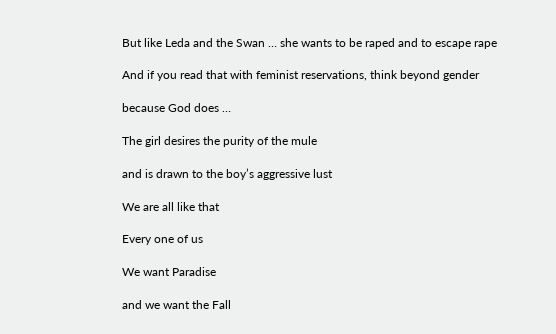But like Leda and the Swan … she wants to be raped and to escape rape

And if you read that with feminist reservations, think beyond gender

because God does …

The girl desires the purity of the mule

and is drawn to the boy’s aggressive lust

We are all like that

Every one of us

We want Paradise

and we want the Fall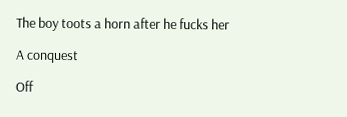The boy toots a horn after he fucks her

A conquest

Off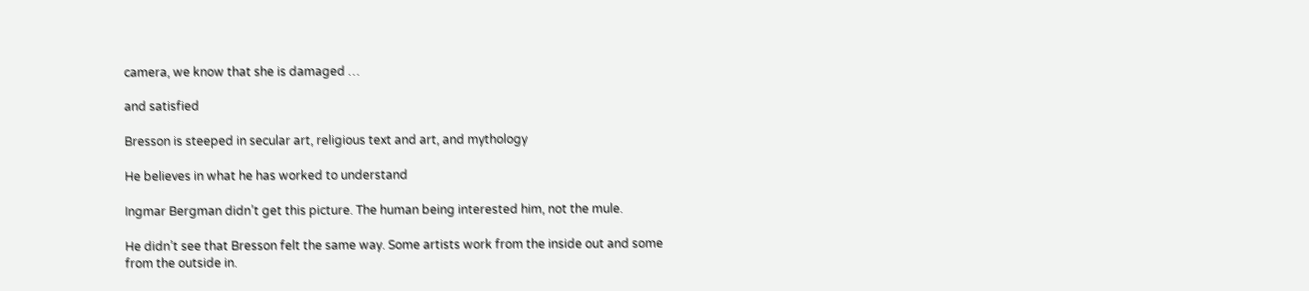camera, we know that she is damaged …

and satisfied

Bresson is steeped in secular art, religious text and art, and mythology

He believes in what he has worked to understand

Ingmar Bergman didn’t get this picture. The human being interested him, not the mule.

He didn’t see that Bresson felt the same way. Some artists work from the inside out and some from the outside in.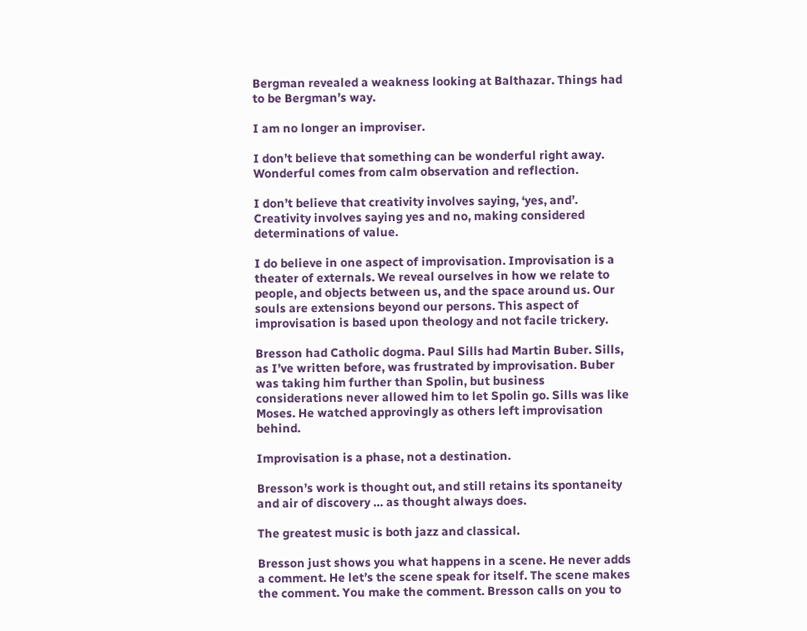Bergman revealed a weakness looking at Balthazar. Things had to be Bergman’s way.

I am no longer an improviser.

I don’t believe that something can be wonderful right away. Wonderful comes from calm observation and reflection.

I don’t believe that creativity involves saying, ‘yes, and’. Creativity involves saying yes and no, making considered determinations of value.

I do believe in one aspect of improvisation. Improvisation is a theater of externals. We reveal ourselves in how we relate to people, and objects between us, and the space around us. Our souls are extensions beyond our persons. This aspect of improvisation is based upon theology and not facile trickery.

Bresson had Catholic dogma. Paul Sills had Martin Buber. Sills, as I’ve written before, was frustrated by improvisation. Buber was taking him further than Spolin, but business considerations never allowed him to let Spolin go. Sills was like Moses. He watched approvingly as others left improvisation behind.

Improvisation is a phase, not a destination.

Bresson’s work is thought out, and still retains its spontaneity and air of discovery … as thought always does.

The greatest music is both jazz and classical.

Bresson just shows you what happens in a scene. He never adds a comment. He let’s the scene speak for itself. The scene makes the comment. You make the comment. Bresson calls on you to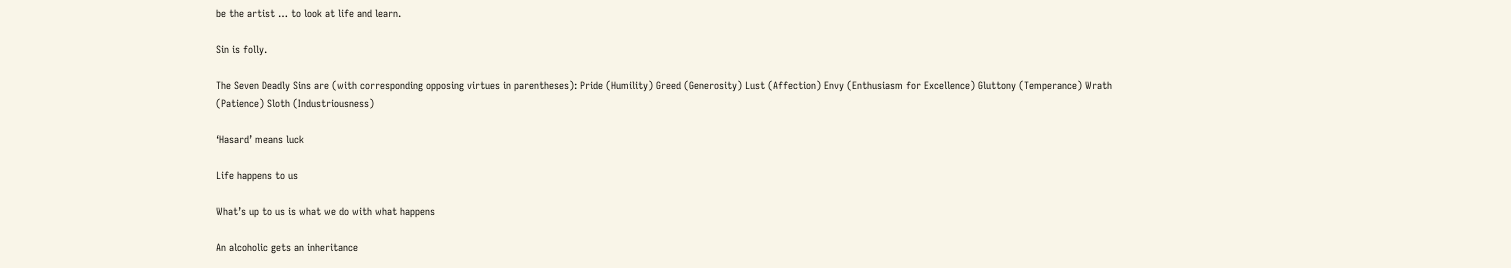be the artist … to look at life and learn.

Sin is folly.

The Seven Deadly Sins are (with corresponding opposing virtues in parentheses): Pride (Humility) Greed (Generosity) Lust (Affection) Envy (Enthusiasm for Excellence) Gluttony (Temperance) Wrath (Patience) Sloth (Industriousness)

‘Hasard’ means luck

Life happens to us

What’s up to us is what we do with what happens

An alcoholic gets an inheritance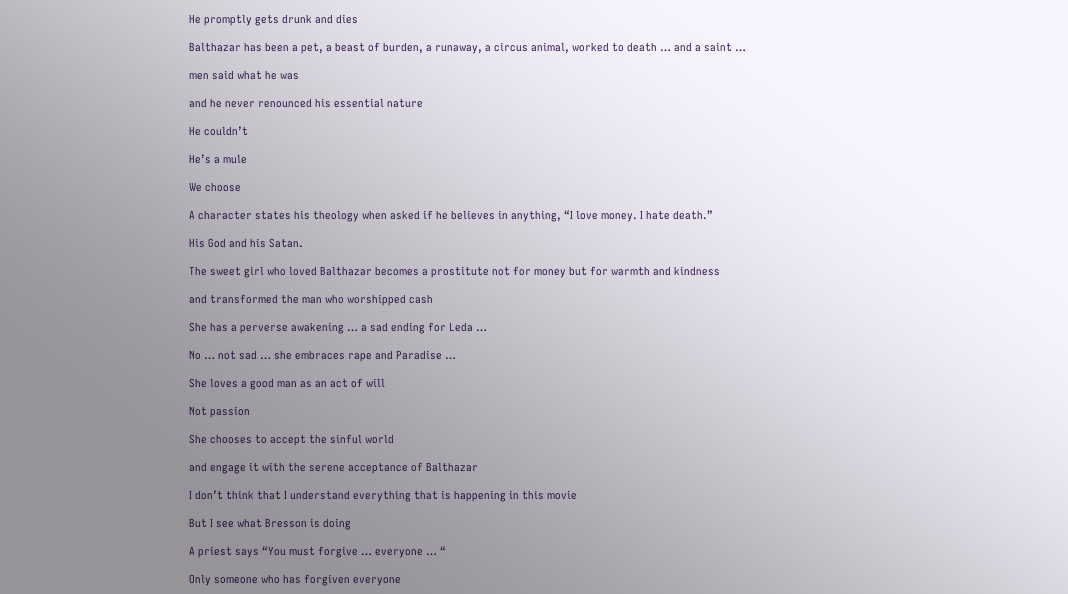He promptly gets drunk and dies

Balthazar has been a pet, a beast of burden, a runaway, a circus animal, worked to death … and a saint …

men said what he was

and he never renounced his essential nature

He couldn’t

He’s a mule

We choose

A character states his theology when asked if he believes in anything, “I love money. I hate death.”

His God and his Satan.

The sweet girl who loved Balthazar becomes a prostitute not for money but for warmth and kindness

and transformed the man who worshipped cash

She has a perverse awakening … a sad ending for Leda …

No … not sad … she embraces rape and Paradise …

She loves a good man as an act of will

Not passion

She chooses to accept the sinful world

and engage it with the serene acceptance of Balthazar

I don’t think that I understand everything that is happening in this movie

But I see what Bresson is doing

A priest says “You must forgive … everyone … “

Only someone who has forgiven everyone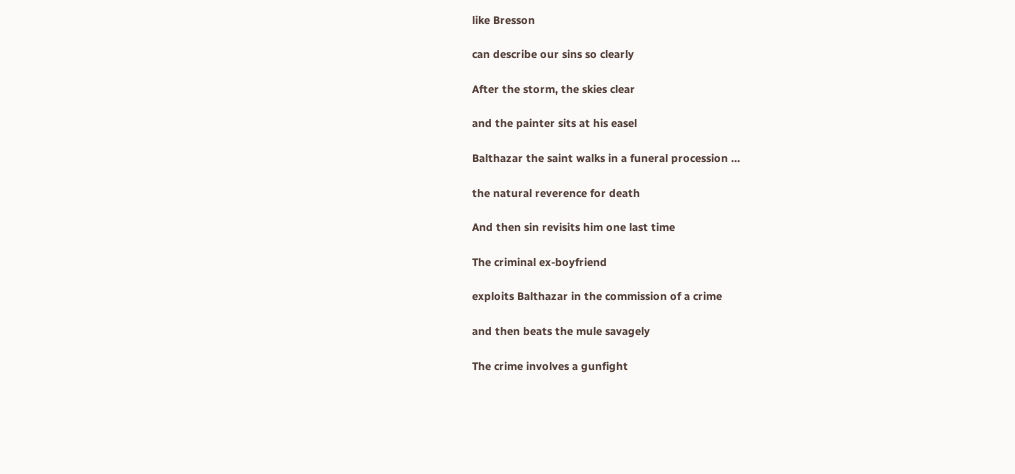like Bresson

can describe our sins so clearly

After the storm, the skies clear

and the painter sits at his easel

Balthazar the saint walks in a funeral procession …

the natural reverence for death

And then sin revisits him one last time

The criminal ex-boyfriend

exploits Balthazar in the commission of a crime

and then beats the mule savagely

The crime involves a gunfight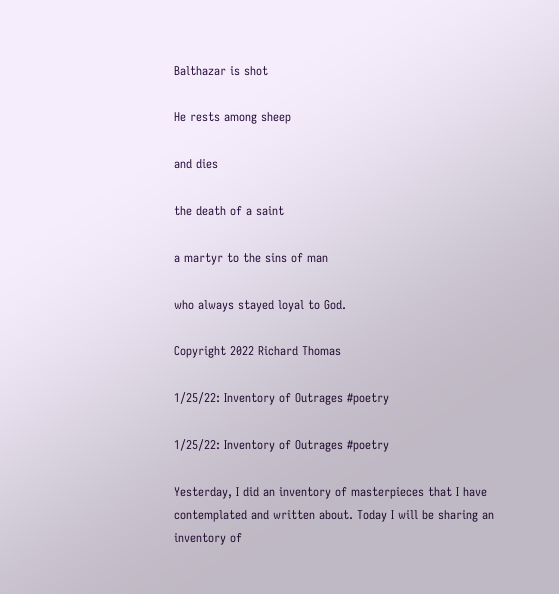Balthazar is shot

He rests among sheep

and dies

the death of a saint

a martyr to the sins of man

who always stayed loyal to God.

Copyright 2022 Richard Thomas

1/25/22: Inventory of Outrages #poetry

1/25/22: Inventory of Outrages #poetry

Yesterday, I did an inventory of masterpieces that I have contemplated and written about. Today I will be sharing an inventory of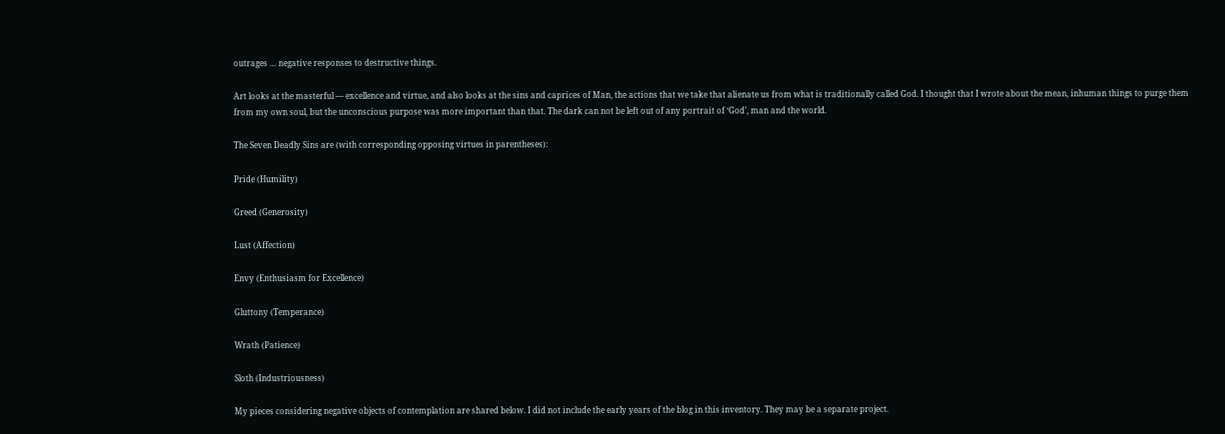outrages … negative responses to destructive things.

Art looks at the masterful — excellence and virtue, and also looks at the sins and caprices of Man, the actions that we take that alienate us from what is traditionally called God. I thought that I wrote about the mean, inhuman things to purge them from my own soul, but the unconscious purpose was more important than that. The dark can not be left out of any portrait of ‘God’, man and the world.

The Seven Deadly Sins are (with corresponding opposing virtues in parentheses):

Pride (Humility)

Greed (Generosity)

Lust (Affection)

Envy (Enthusiasm for Excellence)

Gluttony (Temperance)

Wrath (Patience)

Sloth (Industriousness)

My pieces considering negative objects of contemplation are shared below. I did not include the early years of the blog in this inventory. They may be a separate project.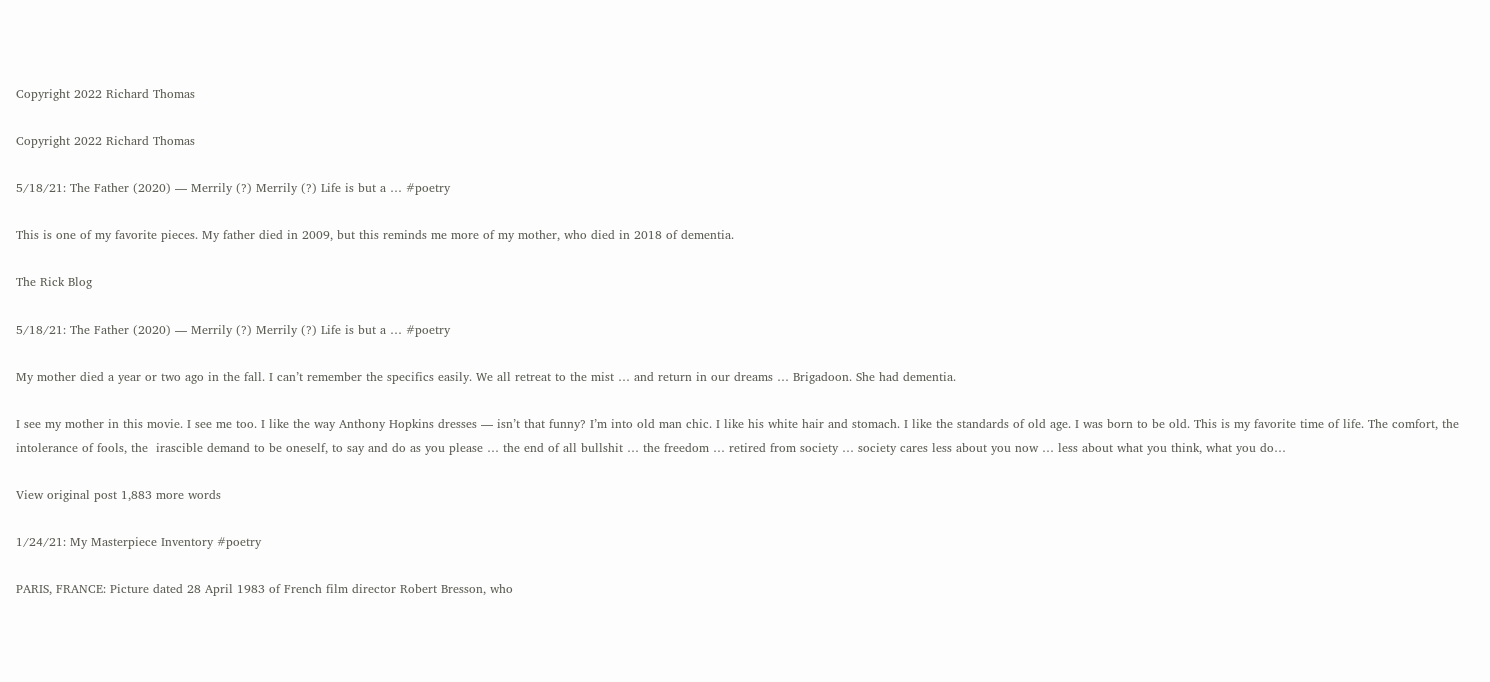Copyright 2022 Richard Thomas

Copyright 2022 Richard Thomas

5/18/21: The Father (2020) — Merrily (?) Merrily (?) Life is but a … #poetry

This is one of my favorite pieces. My father died in 2009, but this reminds me more of my mother, who died in 2018 of dementia.

The Rick Blog

5/18/21: The Father (2020) — Merrily (?) Merrily (?) Life is but a … #poetry

My mother died a year or two ago in the fall. I can’t remember the specifics easily. We all retreat to the mist … and return in our dreams … Brigadoon. She had dementia.

I see my mother in this movie. I see me too. I like the way Anthony Hopkins dresses — isn’t that funny? I’m into old man chic. I like his white hair and stomach. I like the standards of old age. I was born to be old. This is my favorite time of life. The comfort, the intolerance of fools, the  irascible demand to be oneself, to say and do as you please … the end of all bullshit … the freedom … retired from society … society cares less about you now … less about what you think, what you do…

View original post 1,883 more words

1/24/21: My Masterpiece Inventory #poetry

PARIS, FRANCE: Picture dated 28 April 1983 of French film director Robert Bresson, who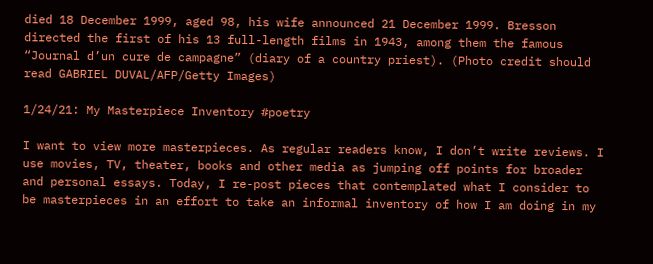died 18 December 1999, aged 98, his wife announced 21 December 1999. Bresson directed the first of his 13 full-length films in 1943, among them the famous “Journal d’un cure de campagne” (diary of a country priest). (Photo credit should read GABRIEL DUVAL/AFP/Getty Images)

1/24/21: My Masterpiece Inventory #poetry

I want to view more masterpieces. As regular readers know, I don’t write reviews. I use movies, TV, theater, books and other media as jumping off points for broader and personal essays. Today, I re-post pieces that contemplated what I consider to be masterpieces in an effort to take an informal inventory of how I am doing in my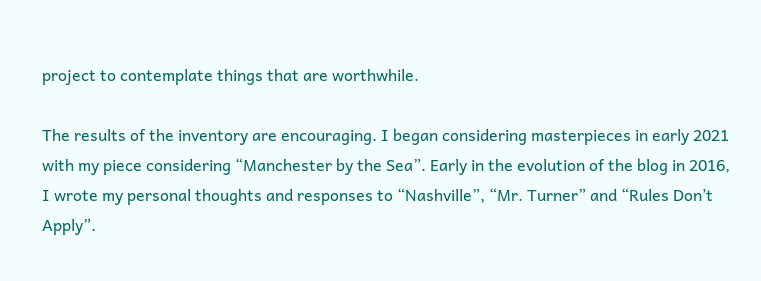project to contemplate things that are worthwhile.

The results of the inventory are encouraging. I began considering masterpieces in early 2021 with my piece considering “Manchester by the Sea”. Early in the evolution of the blog in 2016, I wrote my personal thoughts and responses to “Nashville”, “Mr. Turner” and “Rules Don’t Apply”.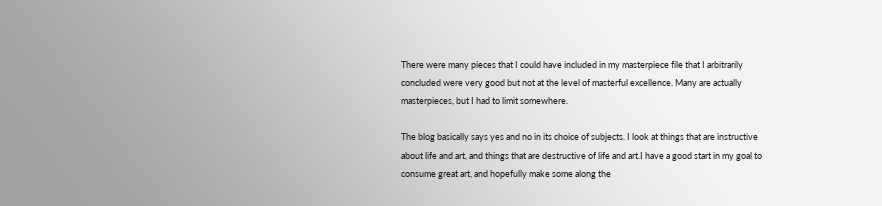There were many pieces that I could have included in my masterpiece file that I arbitrarily concluded were very good but not at the level of masterful excellence. Many are actually masterpieces, but I had to limit somewhere.

The blog basically says yes and no in its choice of subjects. I look at things that are instructive about life and art, and things that are destructive of life and art.I have a good start in my goal to consume great art, and hopefully make some along the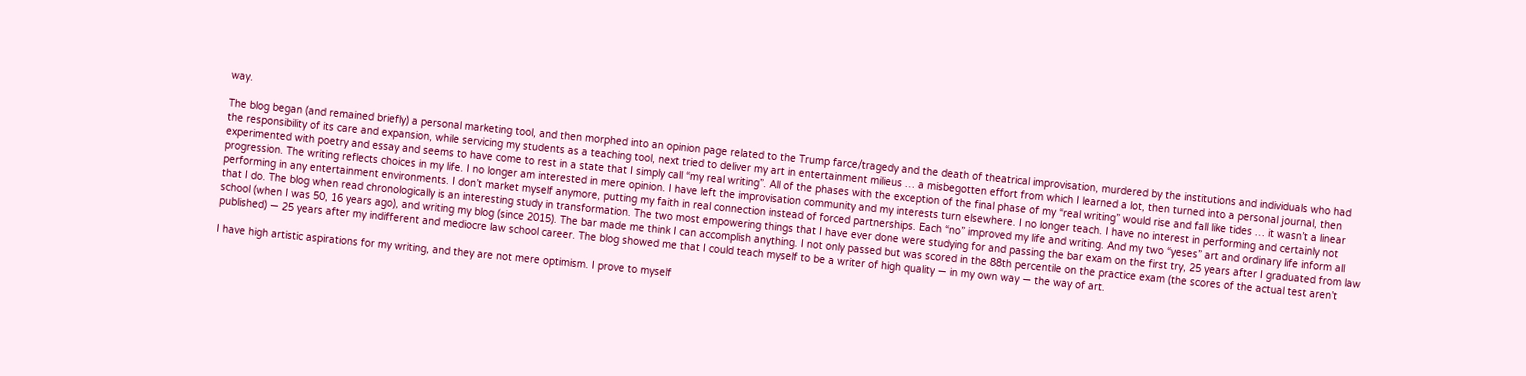way.

The blog began (and remained briefly) a personal marketing tool, and then morphed into an opinion page related to the Trump farce/tragedy and the death of theatrical improvisation, murdered by the institutions and individuals who had the responsibility of its care and expansion, while servicing my students as a teaching tool, next tried to deliver my art in entertainment milieus … a misbegotten effort from which I learned a lot, then turned into a personal journal, then experimented with poetry and essay and seems to have come to rest in a state that I simply call “my real writing”. All of the phases with the exception of the final phase of my “real writing” would rise and fall like tides … it wasn’t a linear progression. The writing reflects choices in my life. I no longer am interested in mere opinion. I have left the improvisation community and my interests turn elsewhere. I no longer teach. I have no interest in performing and certainly not performing in any entertainment environments. I don’t market myself anymore, putting my faith in real connection instead of forced partnerships. Each “no” improved my life and writing. And my two “yeses” art and ordinary life inform all that I do. The blog when read chronologically is an interesting study in transformation. The two most empowering things that I have ever done were studying for and passing the bar exam on the first try, 25 years after I graduated from law school (when I was 50, 16 years ago), and writing my blog (since 2015). The bar made me think I can accomplish anything. I not only passed but was scored in the 88th percentile on the practice exam (the scores of the actual test aren’t published) — 25 years after my indifferent and mediocre law school career. The blog showed me that I could teach myself to be a writer of high quality — in my own way — the way of art.

I have high artistic aspirations for my writing, and they are not mere optimism. I prove to myself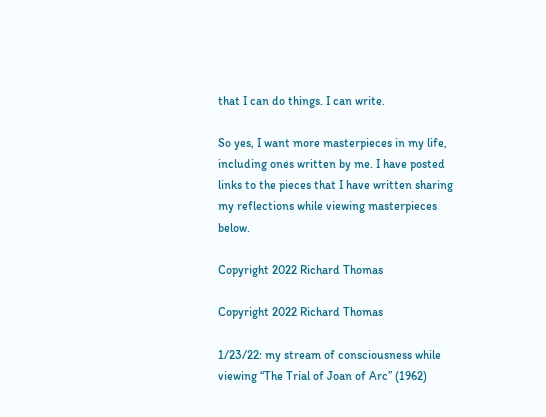that I can do things. I can write.

So yes, I want more masterpieces in my life, including ones written by me. I have posted links to the pieces that I have written sharing my reflections while viewing masterpieces below.

Copyright 2022 Richard Thomas

Copyright 2022 Richard Thomas

1/23/22: my stream of consciousness while viewing “The Trial of Joan of Arc” (1962)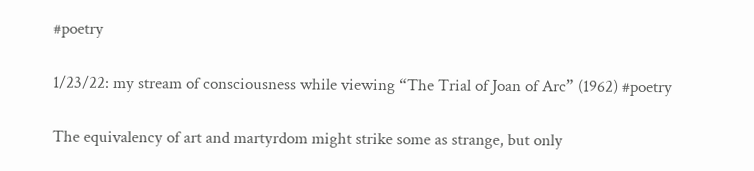#poetry

1/23/22: my stream of consciousness while viewing “The Trial of Joan of Arc” (1962) #poetry

The equivalency of art and martyrdom might strike some as strange, but only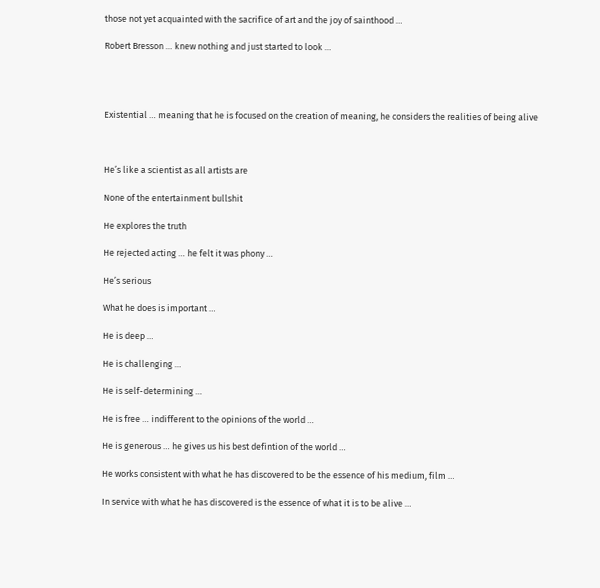those not yet acquainted with the sacrifice of art and the joy of sainthood …

Robert Bresson … knew nothing and just started to look …




Existential … meaning that he is focused on the creation of meaning, he considers the realities of being alive



He’s like a scientist as all artists are

None of the entertainment bullshit

He explores the truth

He rejected acting … he felt it was phony …

He’s serious

What he does is important …

He is deep …

He is challenging …

He is self-determining …

He is free … indifferent to the opinions of the world …

He is generous … he gives us his best defintion of the world …

He works consistent with what he has discovered to be the essence of his medium, film …

In service with what he has discovered is the essence of what it is to be alive …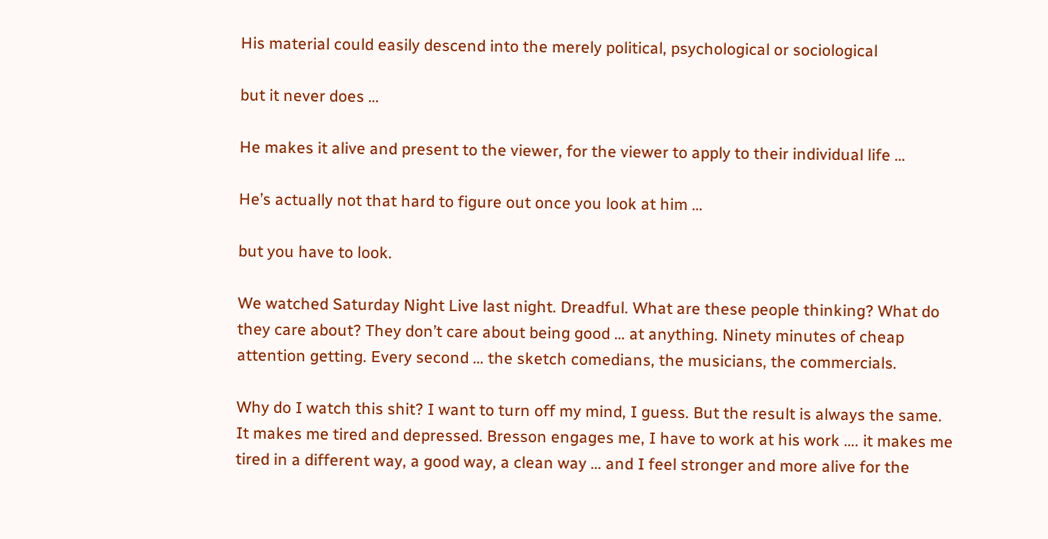His material could easily descend into the merely political, psychological or sociological

but it never does …

He makes it alive and present to the viewer, for the viewer to apply to their individual life …

He’s actually not that hard to figure out once you look at him …

but you have to look.

We watched Saturday Night Live last night. Dreadful. What are these people thinking? What do they care about? They don’t care about being good … at anything. Ninety minutes of cheap attention getting. Every second … the sketch comedians, the musicians, the commercials.

Why do I watch this shit? I want to turn off my mind, I guess. But the result is always the same. It makes me tired and depressed. Bresson engages me, I have to work at his work …. it makes me tired in a different way, a good way, a clean way … and I feel stronger and more alive for the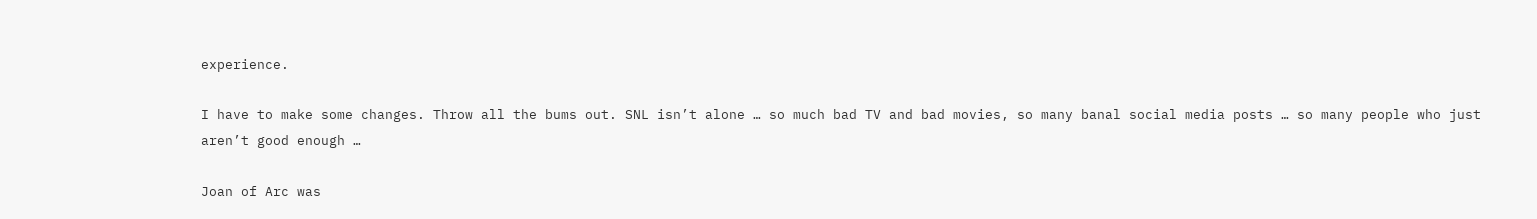experience.

I have to make some changes. Throw all the bums out. SNL isn’t alone … so much bad TV and bad movies, so many banal social media posts … so many people who just aren’t good enough …

Joan of Arc was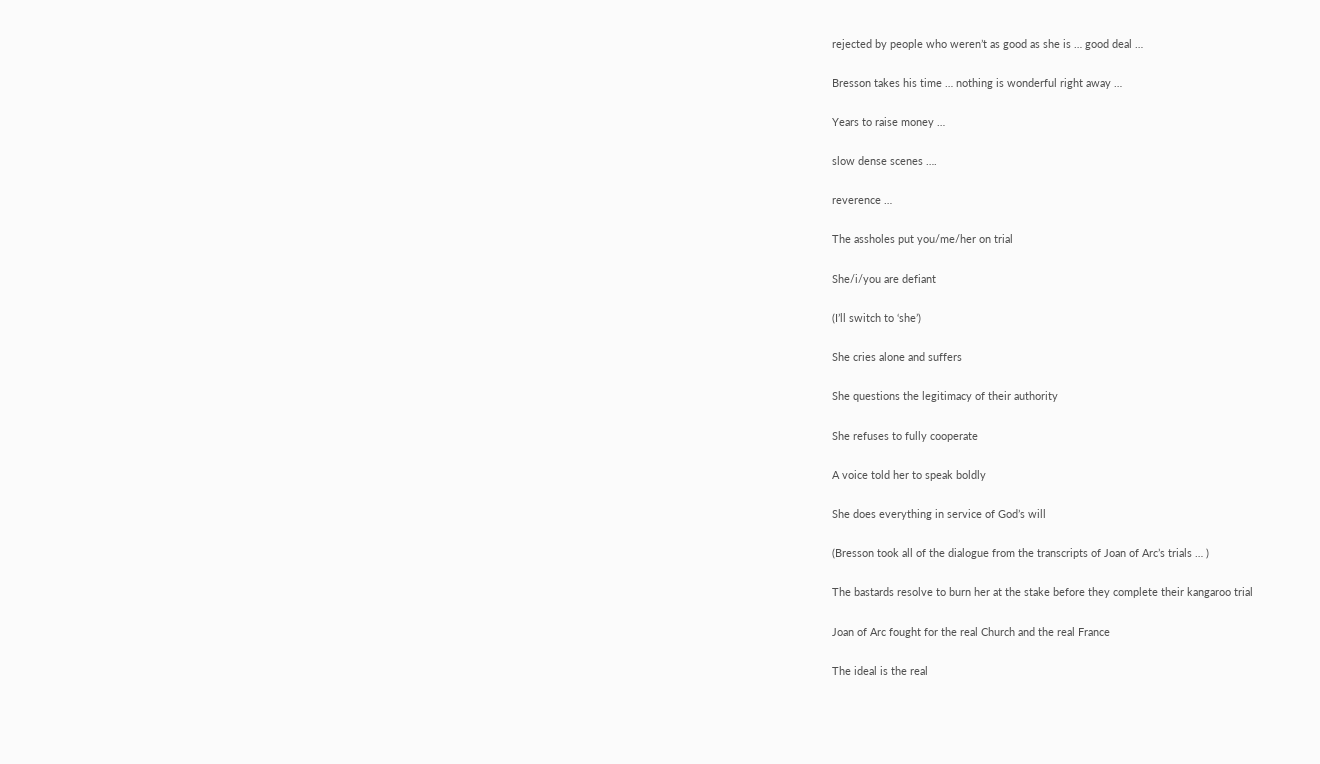rejected by people who weren’t as good as she is … good deal …

Bresson takes his time … nothing is wonderful right away …

Years to raise money …

slow dense scenes ….

reverence …

The assholes put you/me/her on trial

She/i/you are defiant

(I’ll switch to ‘she’)

She cries alone and suffers

She questions the legitimacy of their authority

She refuses to fully cooperate

A voice told her to speak boldly

She does everything in service of God’s will

(Bresson took all of the dialogue from the transcripts of Joan of Arc’s trials … )

The bastards resolve to burn her at the stake before they complete their kangaroo trial

Joan of Arc fought for the real Church and the real France

The ideal is the real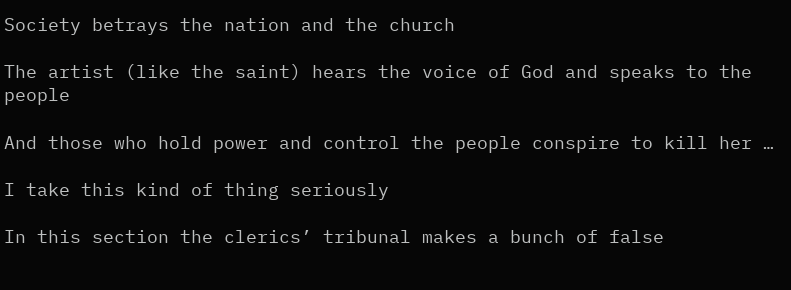Society betrays the nation and the church

The artist (like the saint) hears the voice of God and speaks to the people

And those who hold power and control the people conspire to kill her …

I take this kind of thing seriously

In this section the clerics’ tribunal makes a bunch of false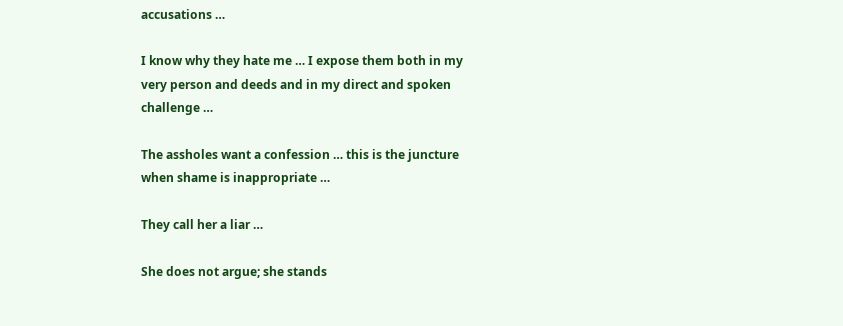accusations …

I know why they hate me … I expose them both in my very person and deeds and in my direct and spoken challenge …

The assholes want a confession … this is the juncture when shame is inappropriate …

They call her a liar …

She does not argue; she stands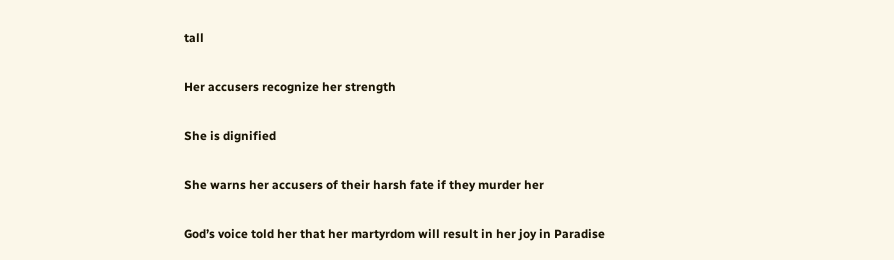tall

Her accusers recognize her strength

She is dignified

She warns her accusers of their harsh fate if they murder her

God’s voice told her that her martyrdom will result in her joy in Paradise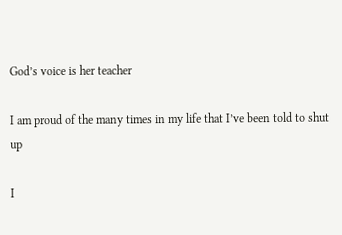God’s voice is her teacher

I am proud of the many times in my life that I’ve been told to shut up

I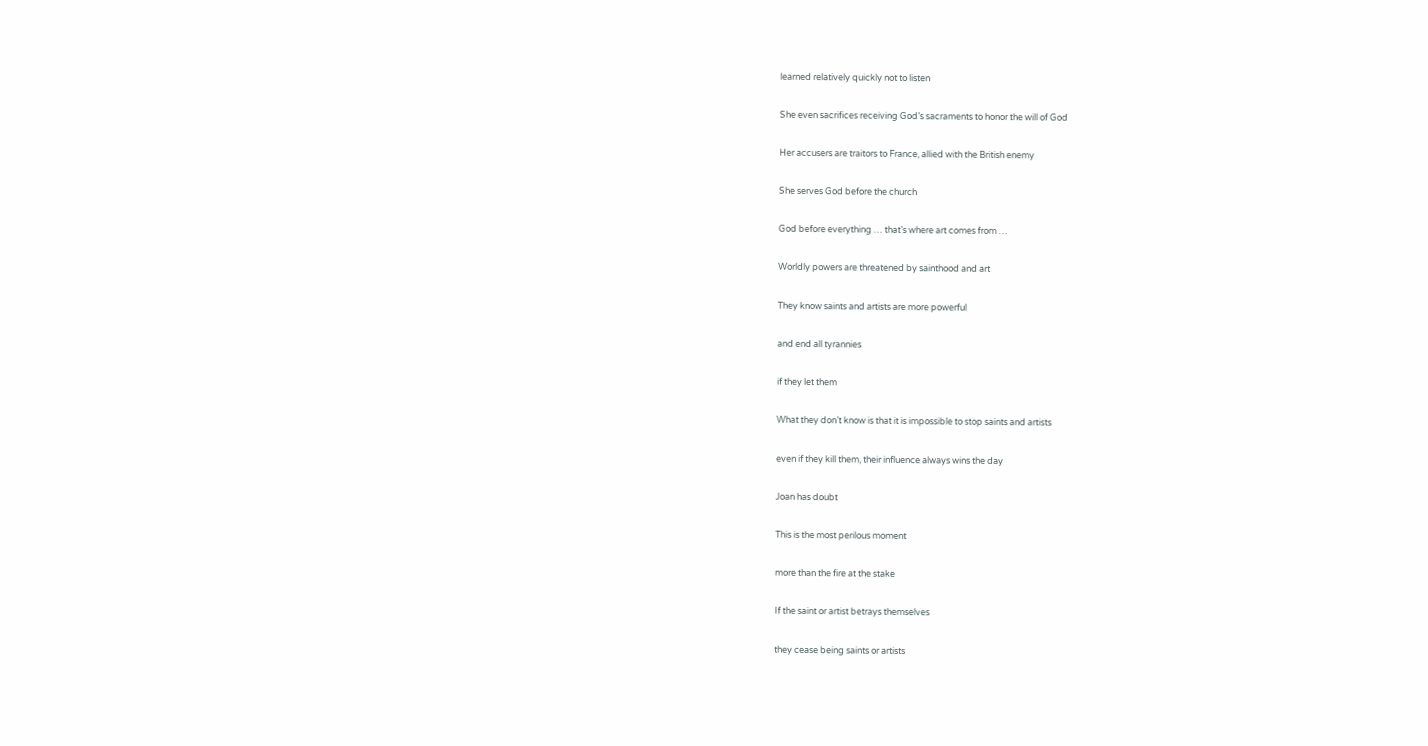learned relatively quickly not to listen

She even sacrifices receiving God’s sacraments to honor the will of God

Her accusers are traitors to France, allied with the British enemy

She serves God before the church

God before everything … that’s where art comes from …

Worldly powers are threatened by sainthood and art

They know saints and artists are more powerful

and end all tyrannies

if they let them

What they don’t know is that it is impossible to stop saints and artists

even if they kill them, their influence always wins the day

Joan has doubt

This is the most perilous moment

more than the fire at the stake

If the saint or artist betrays themselves

they cease being saints or artists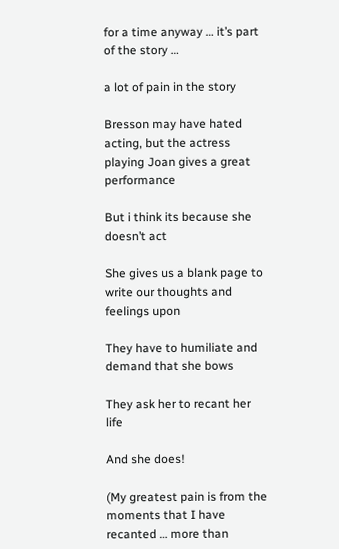for a time anyway … it’s part of the story …

a lot of pain in the story

Bresson may have hated acting, but the actress playing Joan gives a great performance

But i think its because she doesn’t act

She gives us a blank page to write our thoughts and feelings upon

They have to humiliate and demand that she bows

They ask her to recant her life

And she does!

(My greatest pain is from the moments that I have recanted … more than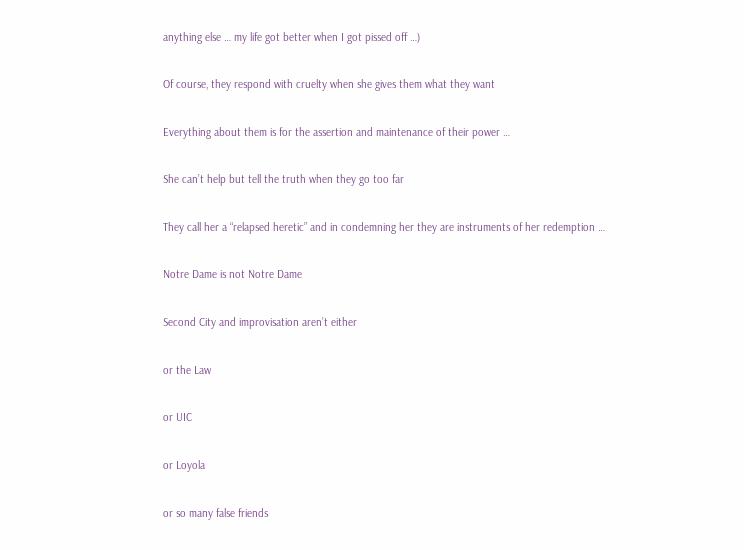anything else … my life got better when I got pissed off …)

Of course, they respond with cruelty when she gives them what they want

Everything about them is for the assertion and maintenance of their power …

She can’t help but tell the truth when they go too far

They call her a “relapsed heretic” and in condemning her they are instruments of her redemption …

Notre Dame is not Notre Dame

Second City and improvisation aren’t either

or the Law

or UIC

or Loyola

or so many false friends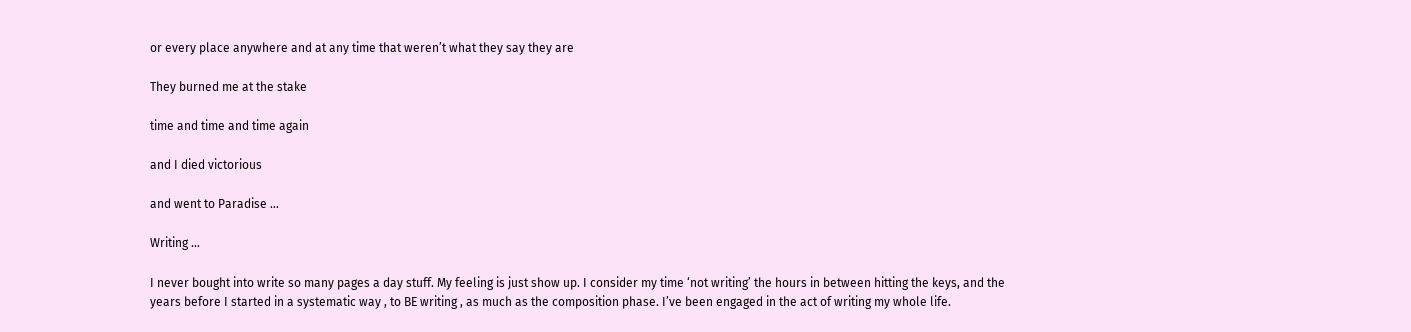or every place anywhere and at any time that weren’t what they say they are

They burned me at the stake

time and time and time again

and I died victorious

and went to Paradise …

Writing …

I never bought into write so many pages a day stuff. My feeling is just show up. I consider my time ‘not writing’ the hours in between hitting the keys, and the years before I started in a systematic way , to BE writing , as much as the composition phase. I’ve been engaged in the act of writing my whole life.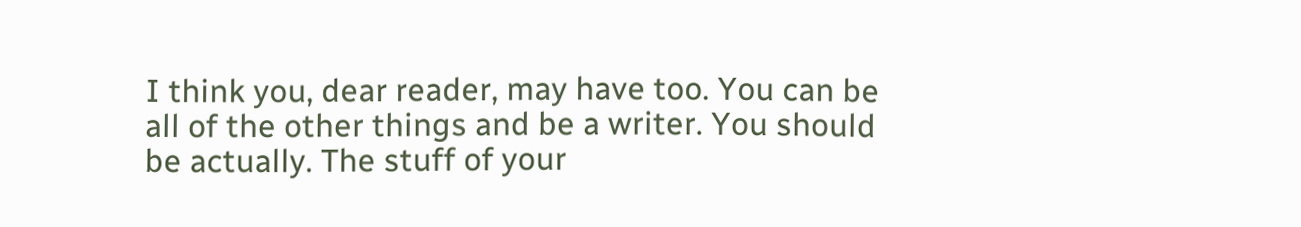I think you, dear reader, may have too. You can be all of the other things and be a writer. You should be actually. The stuff of your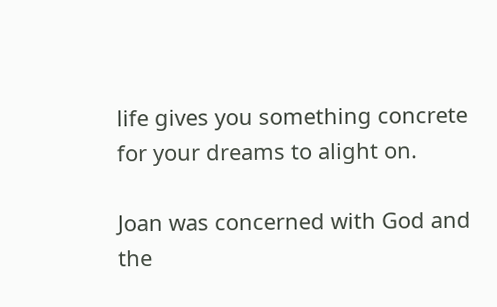life gives you something concrete for your dreams to alight on.

Joan was concerned with God and the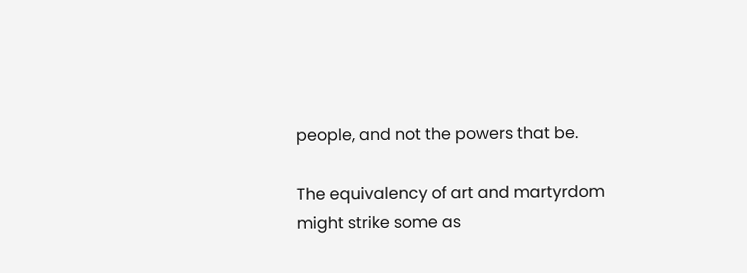people, and not the powers that be.

The equivalency of art and martyrdom might strike some as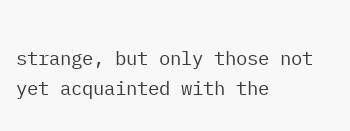strange, but only those not yet acquainted with the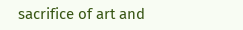sacrifice of art and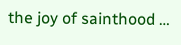the joy of sainthood …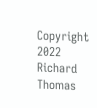Copyright 2022 Richard Thomas